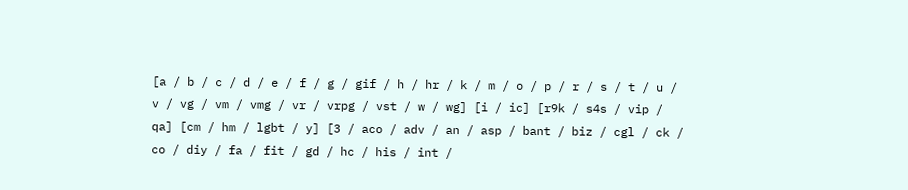[a / b / c / d / e / f / g / gif / h / hr / k / m / o / p / r / s / t / u / v / vg / vm / vmg / vr / vrpg / vst / w / wg] [i / ic] [r9k / s4s / vip / qa] [cm / hm / lgbt / y] [3 / aco / adv / an / asp / bant / biz / cgl / ck / co / diy / fa / fit / gd / hc / his / int /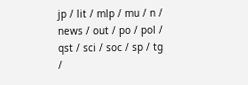jp / lit / mlp / mu / n / news / out / po / pol / qst / sci / soc / sp / tg /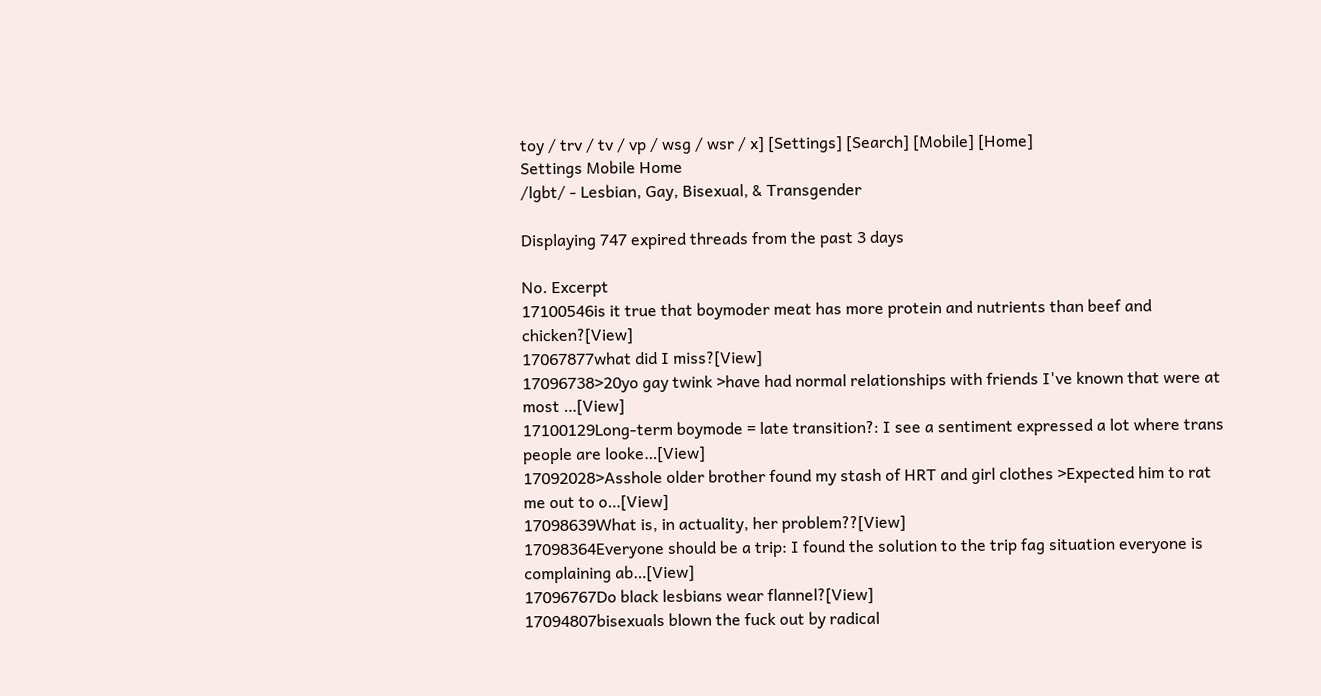toy / trv / tv / vp / wsg / wsr / x] [Settings] [Search] [Mobile] [Home]
Settings Mobile Home
/lgbt/ - Lesbian, Gay, Bisexual, & Transgender

Displaying 747 expired threads from the past 3 days

No. Excerpt
17100546is it true that boymoder meat has more protein and nutrients than beef and chicken?[View]
17067877what did I miss?[View]
17096738>20yo gay twink >have had normal relationships with friends I've known that were at most …[View]
17100129Long-term boymode = late transition?: I see a sentiment expressed a lot where trans people are looke…[View]
17092028>Asshole older brother found my stash of HRT and girl clothes >Expected him to rat me out to o…[View]
17098639What is, in actuality, her problem??[View]
17098364Everyone should be a trip: I found the solution to the trip fag situation everyone is complaining ab…[View]
17096767Do black lesbians wear flannel?[View]
17094807bisexuals blown the fuck out by radical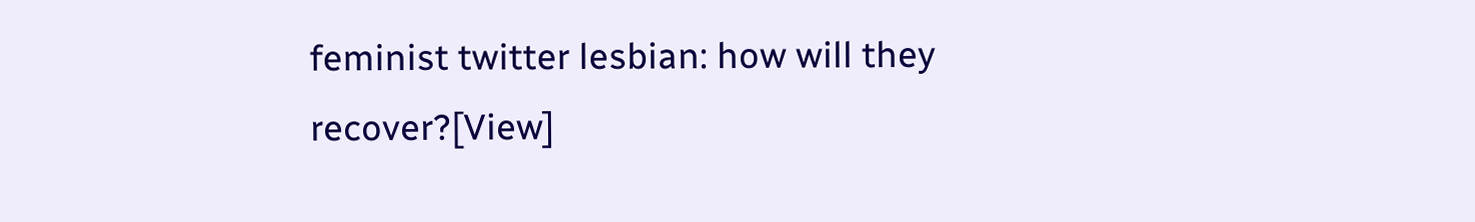feminist twitter lesbian: how will they recover?[View]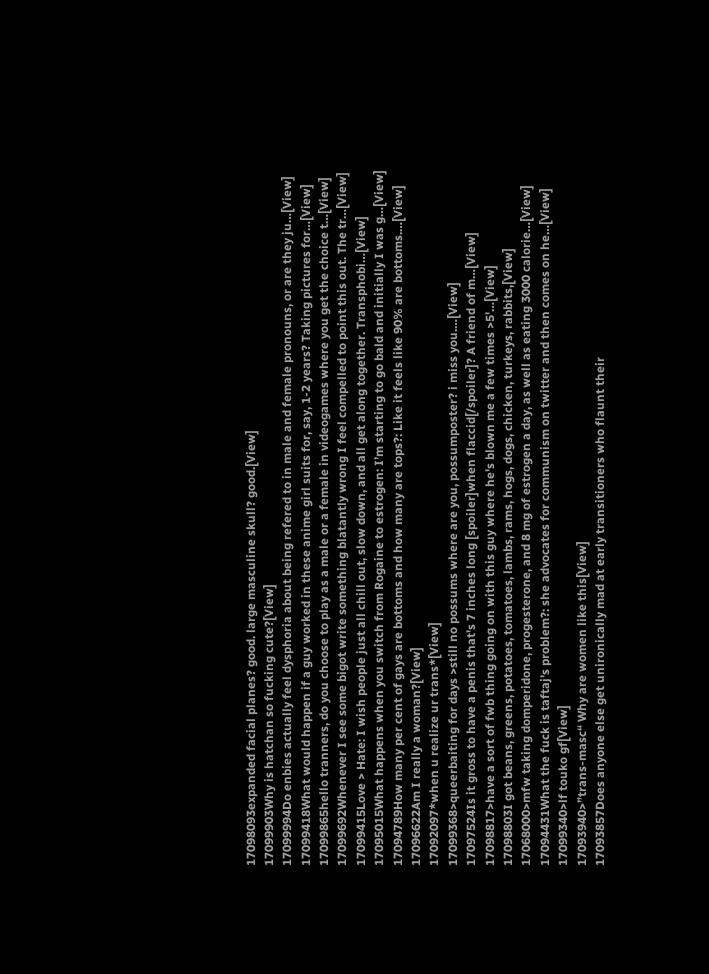17098093expanded facial planes? good. large masculine skull? good.[View]
17099903Why is hatchan so fucking cute?[View]
17099994Do enbies actually feel dysphoria about being refered to in male and female pronouns, or are they ju…[View]
17099418What would happen if a guy worked in these anime girl suits for, say, 1-2 years? Taking pictures for…[View]
17099865hello tranners, do you choose to play as a male or a female in videogames where you get the choice t…[View]
17099692Whenever I see some bigot write something blatantly wrong I feel compelled to point this out. The tr…[View]
17099415Love > Hate: I wish people just all chill out, slow down, and all get along together. Transphobi…[View]
17095015What happens when you switch from Rogaine to estrogen: I’m starting to go bald and initially I was g…[View]
17094789How many per cent of gays are bottoms and how many are tops?: Like it feels like 90% are bottoms.…[View]
17096622Am I really a woman?[View]
17092097*when u realize ur trans*[View]
17099368>queerbaiting for days >still no possums where are you, possumposter? i miss you.…[View]
17097524Is it gross to have a penis that's 7 inches long [spoiler]when flaccid[/spoiler]? A friend of m…[View]
17098817>have a sort of fwb thing going on with this guy where he's blown me a few times >5'…[View]
17098803I got beans, greens, potatoes, tomatoes, lambs, rams, hogs, dogs, chicken, turkeys, rabbits,[View]
17068000>mfw taking domperidone, progesterone, and 8 mg of estrogen a day, as well as eating 3000 calorie…[View]
17094431What the fuck is taftaj's problem?: she advocates for communism on twitter and then comes on he…[View]
17099340>lf touko gf[View]
17093940>”trans-masc“ Why are women like this[View]
17093857Does anyone else get unironically mad at early transitioners who flaunt their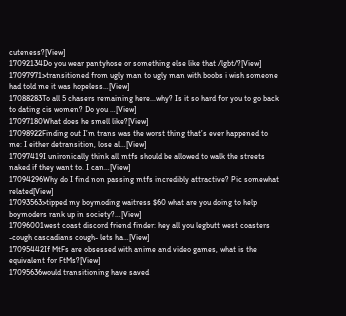cuteness?[View]
17092134Do you wear pantyhose or something else like that /lgbt/?[View]
17097971>transitioned from ugly man to ugly man with boobs i wish someone had told me it was hopeless…[View]
17088283To all 5 chasers remaining here...why? Is it so hard for you to go back to dating cis women? Do you …[View]
17097180What does he smell like?[View]
17098922Finding out I’m trans was the worst thing that’s ever happened to me: I either detransition, lose al…[View]
17097419I unironically think all mtfs should be allowed to walk the streets naked if they want to. I can…[View]
17094296Why do I find non passing mtfs incredibly attractive? Pic somewhat related[View]
17093563>tipped my boymoding waitress $60 what are you doing to help boymoders rank up in society?…[View]
17096001west coast discord friend finder: hey all you legbutt west coasters -cough cascadians cough- lets ha…[View]
17095442If MtFs are obsessed with anime and video games, what is the equivalent for FtMs?[View]
17095636would transitioning have saved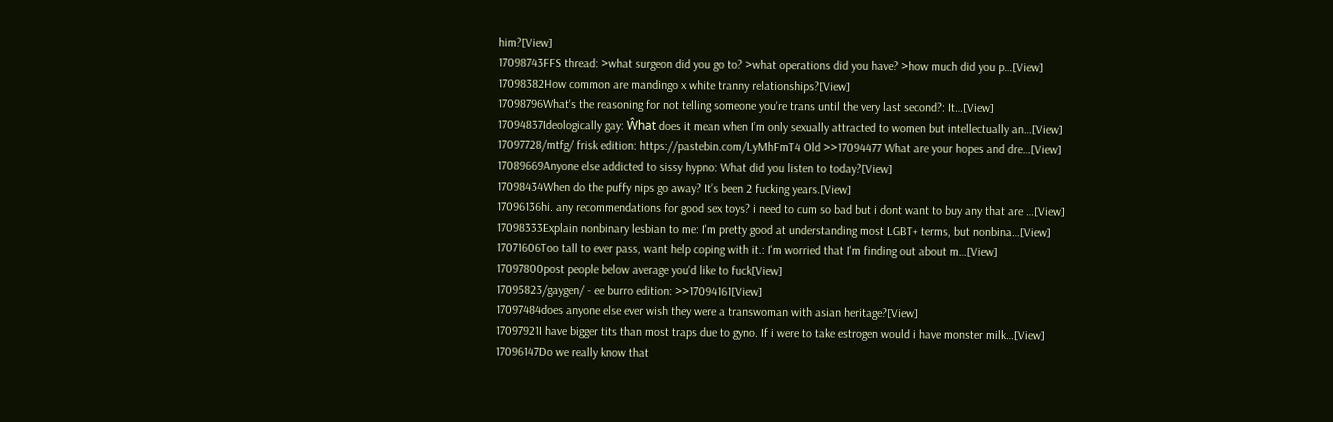him?[View]
17098743FFS thread: >what surgeon did you go to? >what operations did you have? >how much did you p…[View]
17098382How common are mandingo x white tranny relationships?[View]
17098796What's the reasoning for not telling someone you're trans until the very last second?: It…[View]
17094837Ideologically gay: Ŵhat does it mean when I’m only sexually attracted to women but intellectually an…[View]
17097728/mtfg/ frisk edition: https://pastebin.com/LyMhFmT4 Old >>17094477 What are your hopes and dre…[View]
17089669Anyone else addicted to sissy hypno: What did you listen to today?[View]
17098434When do the puffy nips go away? It’s been 2 fucking years.[View]
17096136hi. any recommendations for good sex toys? i need to cum so bad but i dont want to buy any that are …[View]
17098333Explain nonbinary lesbian to me: I'm pretty good at understanding most LGBT+ terms, but nonbina…[View]
17071606Too tall to ever pass, want help coping with it.: I'm worried that I'm finding out about m…[View]
17097800post people below average you'd like to fuck[View]
17095823/gaygen/ - ee burro edition: >>17094161[View]
17097484does anyone else ever wish they were a transwoman with asian heritage?[View]
17097921I have bigger tits than most traps due to gyno. If i were to take estrogen would i have monster milk…[View]
17096147Do we really know that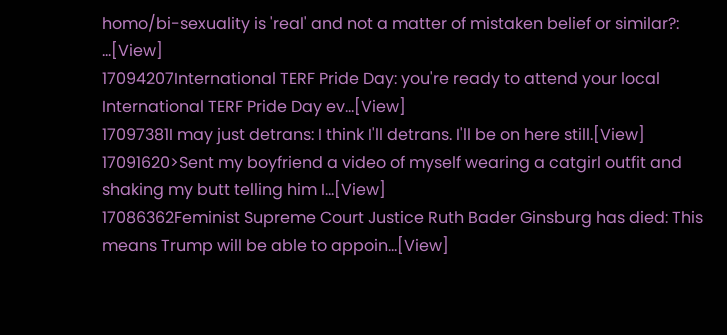homo/bi-sexuality is 'real' and not a matter of mistaken belief or similar?: …[View]
17094207International TERF Pride Day: you're ready to attend your local International TERF Pride Day ev…[View]
17097381I may just detrans: I think I'll detrans. I'll be on here still.[View]
17091620>Sent my boyfriend a video of myself wearing a catgirl outfit and shaking my butt telling him I…[View]
17086362Feminist Supreme Court Justice Ruth Bader Ginsburg has died: This means Trump will be able to appoin…[View]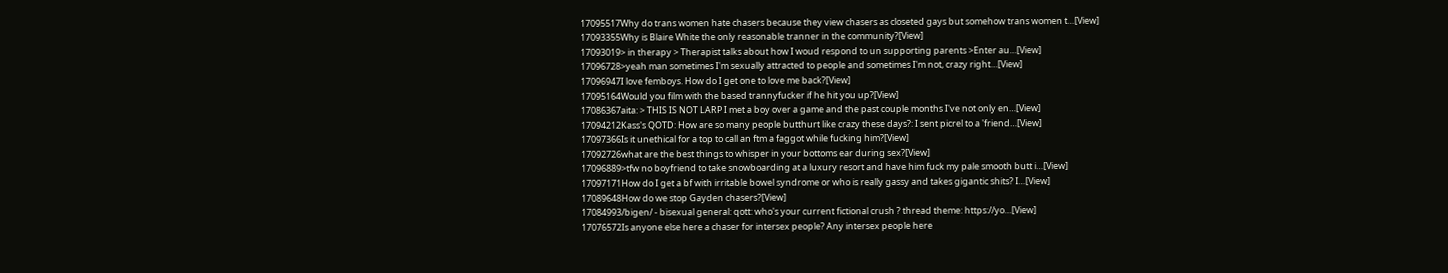17095517Why do trans women hate chasers because they view chasers as closeted gays but somehow trans women t…[View]
17093355Why is Blaire White the only reasonable tranner in the community?[View]
17093019> in therapy > Therapist talks about how I woud respond to un supporting parents >Enter au…[View]
17096728>yeah man sometimes I'm sexually attracted to people and sometimes I'm not, crazy right…[View]
17096947I love femboys. How do I get one to love me back?[View]
17095164Would you film with the based trannyfucker if he hit you up?[View]
17086367aita: > THIS IS NOT LARP I met a boy over a game and the past couple months I've not only en…[View]
17094212Kass's QOTD: How are so many people butthurt like crazy these days?: I sent picrel to a 'friend…[View]
17097366Is it unethical for a top to call an ftm a faggot while fucking him?[View]
17092726what are the best things to whisper in your bottoms ear during sex?[View]
17096889>tfw no boyfriend to take snowboarding at a luxury resort and have him fuck my pale smooth butt i…[View]
17097171How do I get a bf with irritable bowel syndrome or who is really gassy and takes gigantic shits? I…[View]
17089648How do we stop Gayden chasers?[View]
17084993/bigen/ - bisexual general: qott: who's your current fictional crush ? thread theme: https://yo…[View]
17076572Is anyone else here a chaser for intersex people? Any intersex people here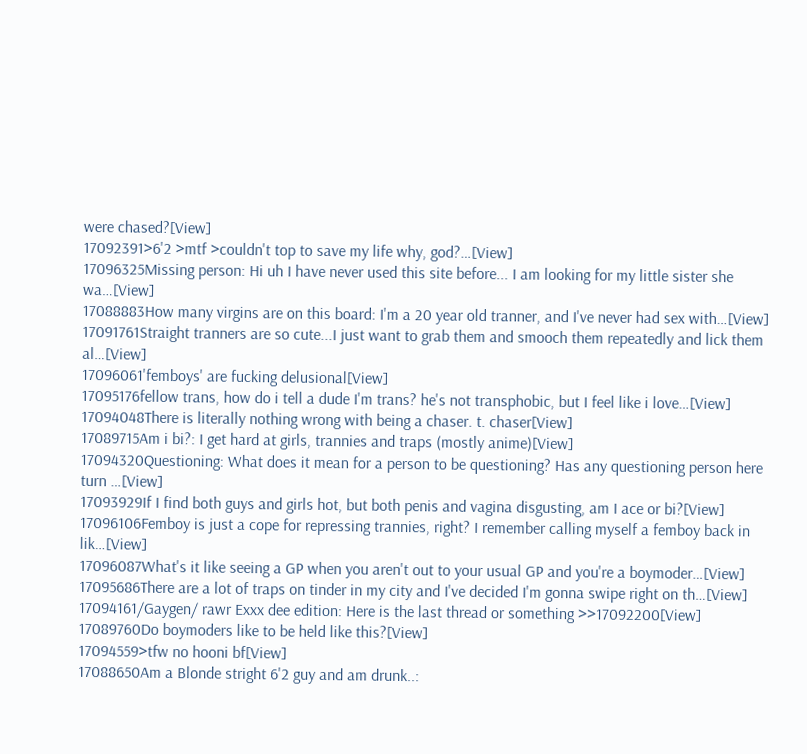were chased?[View]
17092391>6'2 >mtf >couldn't top to save my life why, god?…[View]
17096325Missing person: Hi uh I have never used this site before... I am looking for my little sister she wa…[View]
17088883How many virgins are on this board: I'm a 20 year old tranner, and I've never had sex with…[View]
17091761Straight tranners are so cute...I just want to grab them and smooch them repeatedly and lick them al…[View]
17096061'femboys' are fucking delusional[View]
17095176fellow trans, how do i tell a dude I'm trans? he's not transphobic, but I feel like i love…[View]
17094048There is literally nothing wrong with being a chaser. t. chaser[View]
17089715Am i bi?: I get hard at girls, trannies and traps (mostly anime)[View]
17094320Questioning: What does it mean for a person to be questioning? Has any questioning person here turn …[View]
17093929If I find both guys and girls hot, but both penis and vagina disgusting, am I ace or bi?[View]
17096106Femboy is just a cope for repressing trannies, right? I remember calling myself a femboy back in lik…[View]
17096087What's it like seeing a GP when you aren't out to your usual GP and you're a boymoder…[View]
17095686There are a lot of traps on tinder in my city and I've decided I'm gonna swipe right on th…[View]
17094161/Gaygen/ rawr Exxx dee edition: Here is the last thread or something >>17092200[View]
17089760Do boymoders like to be held like this?[View]
17094559>tfw no hooni bf[View]
17088650Am a Blonde stright 6'2 guy and am drunk..: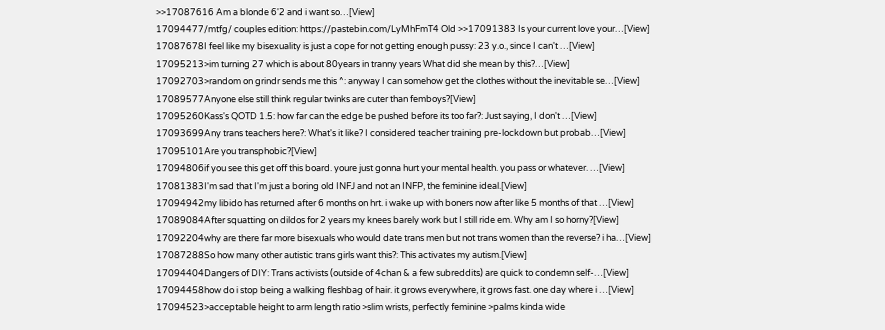>>17087616 Am a blonde 6'2 and i want so…[View]
17094477/mtfg/ couples edition: https://pastebin.com/LyMhFmT4 Old >>17091383 Is your current love your…[View]
17087678I feel like my bisexuality is just a cope for not getting enough pussy: 23 y.o., since I can't …[View]
17095213>im turning 27 which is about 80years in tranny years What did she mean by this?…[View]
17092703>random on grindr sends me this ^: anyway I can somehow get the clothes without the inevitable se…[View]
17089577Anyone else still think regular twinks are cuter than femboys?[View]
17095260Kass's QOTD 1.5: how far can the edge be pushed before its too far?: Just saying, I don't …[View]
17093699Any trans teachers here?: What's it like? I considered teacher training pre-lockdown but probab…[View]
17095101Are you transphobic?[View]
17094806if you see this get off this board. youre just gonna hurt your mental health. you pass or whatever. …[View]
17081383I'm sad that I'm just a boring old INFJ and not an INFP, the feminine ideal.[View]
17094942my libido has returned after 6 months on hrt. i wake up with boners now after like 5 months of that …[View]
17089084After squatting on dildos for 2 years my knees barely work but I still ride em. Why am I so horny?[View]
17092204why are there far more bisexuals who would date trans men but not trans women than the reverse? i ha…[View]
17087288So how many other autistic trans girls want this?: This activates my autism.[View]
17094404Dangers of DIY: Trans activists (outside of 4chan & a few subreddits) are quick to condemn self-…[View]
17094458how do i stop being a walking fleshbag of hair. it grows everywhere, it grows fast. one day where i …[View]
17094523>acceptable height to arm length ratio >slim wrists, perfectly feminine >palms kinda wide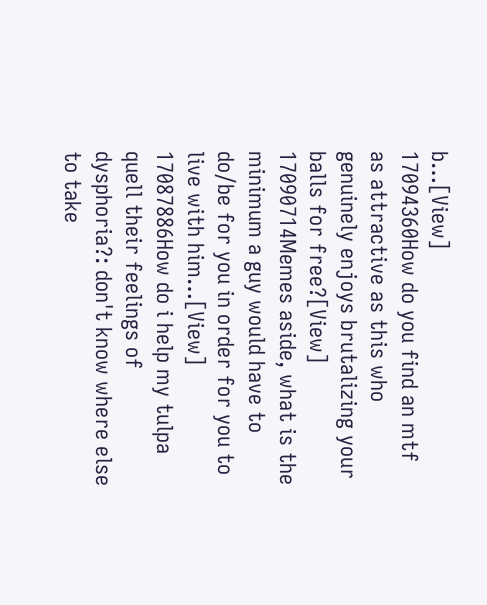b…[View]
17094360How do you find an mtf as attractive as this who genuinely enjoys brutalizing your balls for free?[View]
17090714Memes aside, what is the minimum a guy would have to do/be for you in order for you to live with him…[View]
17087886How do i help my tulpa quell their feelings of dysphoria?: don't know where else to take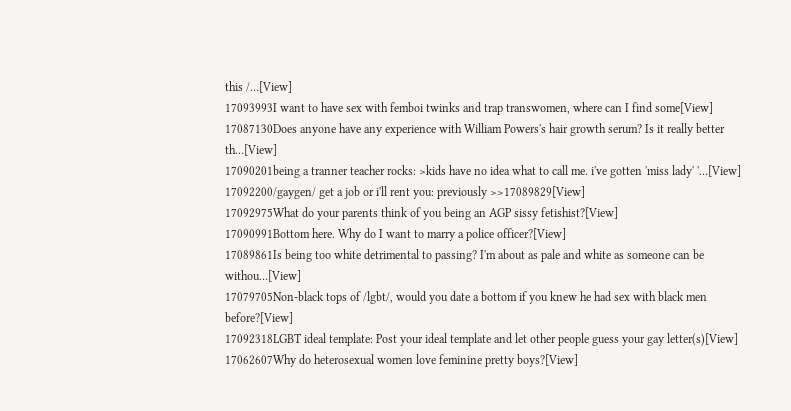this /…[View]
17093993I want to have sex with femboi twinks and trap transwomen, where can I find some[View]
17087130Does anyone have any experience with William Powers's hair growth serum? Is it really better th…[View]
17090201being a tranner teacher rocks: >kids have no idea what to call me. i've gotten 'miss lady' '…[View]
17092200/gaygen/ get a job or i'll rent you: previously >>17089829[View]
17092975What do your parents think of you being an AGP sissy fetishist?[View]
17090991Bottom here. Why do I want to marry a police officer?[View]
17089861Is being too white detrimental to passing? I'm about as pale and white as someone can be withou…[View]
17079705Non-black tops of /lgbt/, would you date a bottom if you knew he had sex with black men before?[View]
17092318LGBT ideal template: Post your ideal template and let other people guess your gay letter(s)[View]
17062607Why do heterosexual women love feminine pretty boys?[View]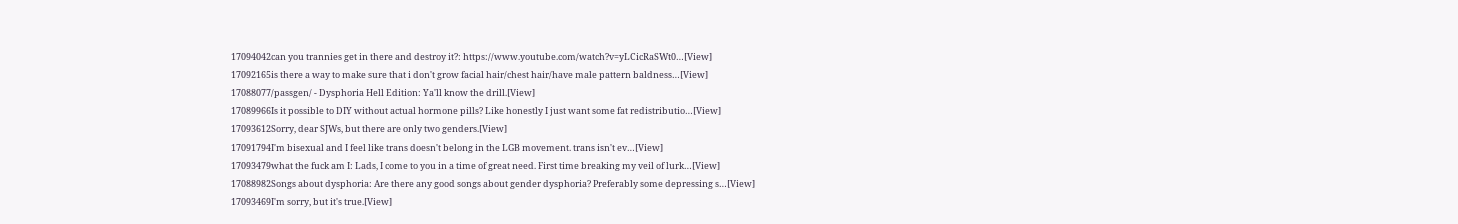17094042can you trannies get in there and destroy it?: https://www.youtube.com/watch?v=yLCicRaSWt0…[View]
17092165is there a way to make sure that i don't grow facial hair/chest hair/have male pattern baldness…[View]
17088077/passgen/ - Dysphoria Hell Edition: Ya'll know the drill.[View]
17089966Is it possible to DIY without actual hormone pills? Like honestly I just want some fat redistributio…[View]
17093612Sorry, dear SJWs, but there are only two genders.[View]
17091794I'm bisexual and I feel like trans doesn't belong in the LGB movement. trans isn't ev…[View]
17093479what the fuck am I: Lads, I come to you in a time of great need. First time breaking my veil of lurk…[View]
17088982Songs about dysphoria: Are there any good songs about gender dysphoria? Preferably some depressing s…[View]
17093469I'm sorry, but it's true.[View]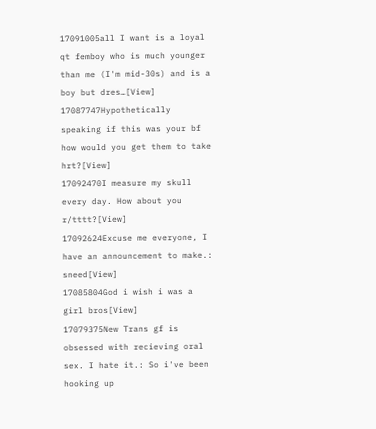17091005all I want is a loyal qt femboy who is much younger than me (I'm mid-30s) and is a boy but dres…[View]
17087747Hypothetically speaking if this was your bf how would you get them to take hrt?[View]
17092470I measure my skull every day. How about you r/tttt?[View]
17092624Excuse me everyone, I have an announcement to make.: sneed[View]
17085804God i wish i was a girl bros[View]
17079375New Trans gf is obsessed with recieving oral sex. I hate it.: So i've been hooking up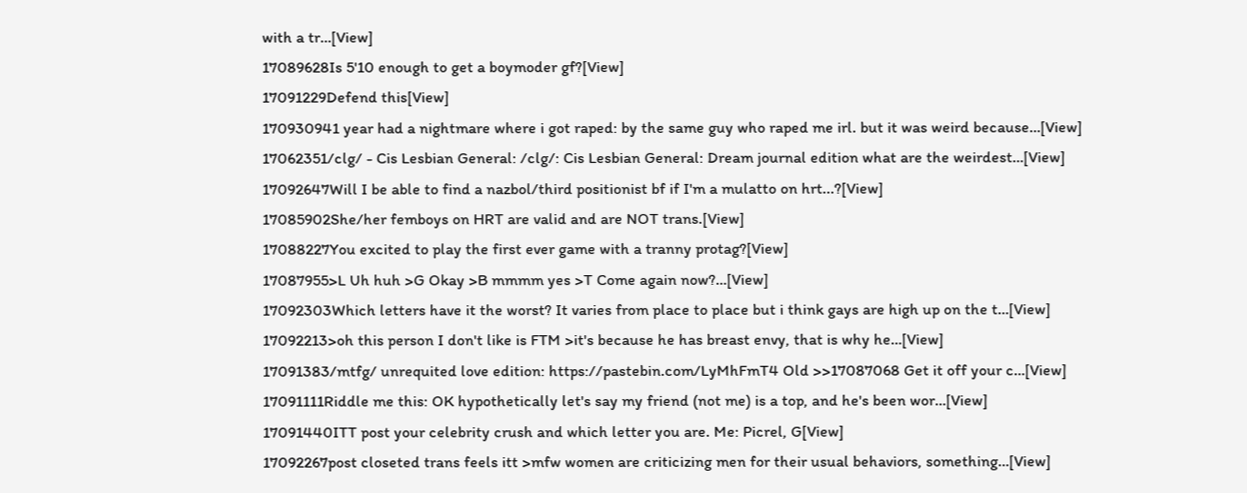with a tr…[View]
17089628Is 5'10 enough to get a boymoder gf?[View]
17091229Defend this[View]
170930941 year had a nightmare where i got raped: by the same guy who raped me irl. but it was weird because…[View]
17062351/clg/ - Cis Lesbian General: /clg/: Cis Lesbian General: Dream journal edition what are the weirdest…[View]
17092647Will I be able to find a nazbol/third positionist bf if I'm a mulatto on hrt...?[View]
17085902She/her femboys on HRT are valid and are NOT trans.[View]
17088227You excited to play the first ever game with a tranny protag?[View]
17087955>L Uh huh >G Okay >B mmmm yes >T Come again now?…[View]
17092303Which letters have it the worst? It varies from place to place but i think gays are high up on the t…[View]
17092213>oh this person I don't like is FTM >it's because he has breast envy, that is why he…[View]
17091383/mtfg/ unrequited love edition: https://pastebin.com/LyMhFmT4 Old >>17087068 Get it off your c…[View]
17091111Riddle me this: OK hypothetically let's say my friend (not me) is a top, and he's been wor…[View]
17091440ITT post your celebrity crush and which letter you are. Me: Picrel, G[View]
17092267post closeted trans feels itt >mfw women are criticizing men for their usual behaviors, something…[View]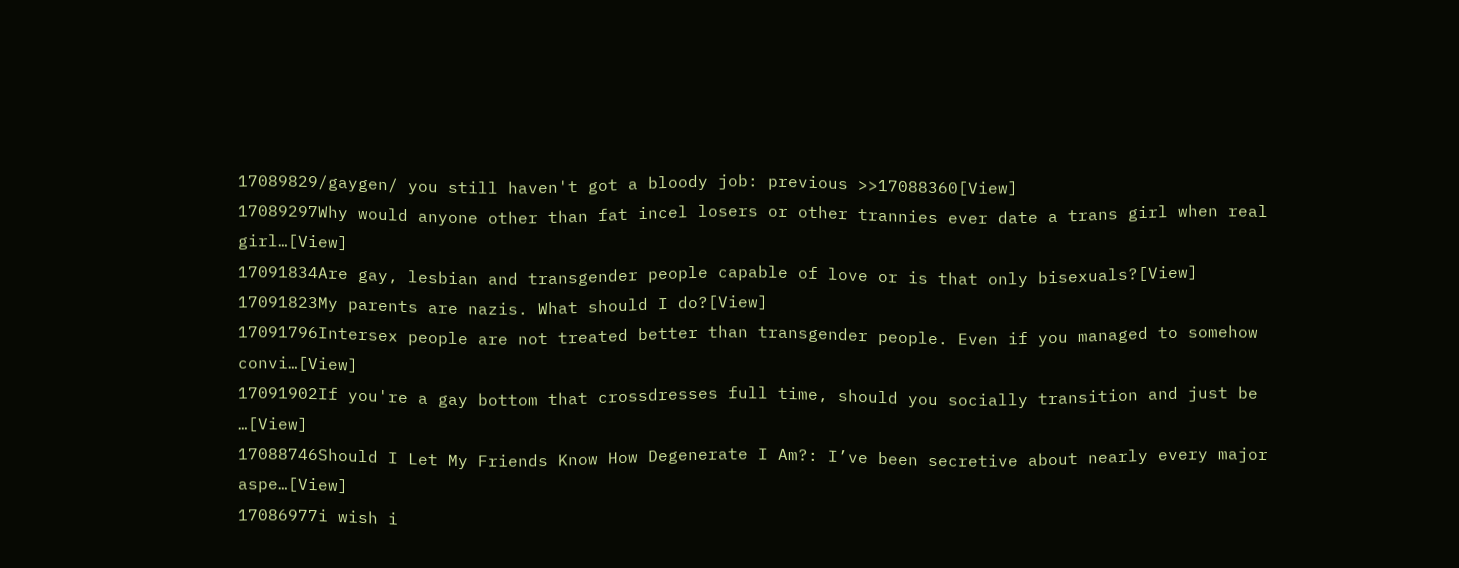17089829/gaygen/ you still haven't got a bloody job: previous >>17088360[View]
17089297Why would anyone other than fat incel losers or other trannies ever date a trans girl when real girl…[View]
17091834Are gay, lesbian and transgender people capable of love or is that only bisexuals?[View]
17091823My parents are nazis. What should I do?[View]
17091796Intersex people are not treated better than transgender people. Even if you managed to somehow convi…[View]
17091902If you're a gay bottom that crossdresses full time, should you socially transition and just be …[View]
17088746Should I Let My Friends Know How Degenerate I Am?: I’ve been secretive about nearly every major aspe…[View]
17086977i wish i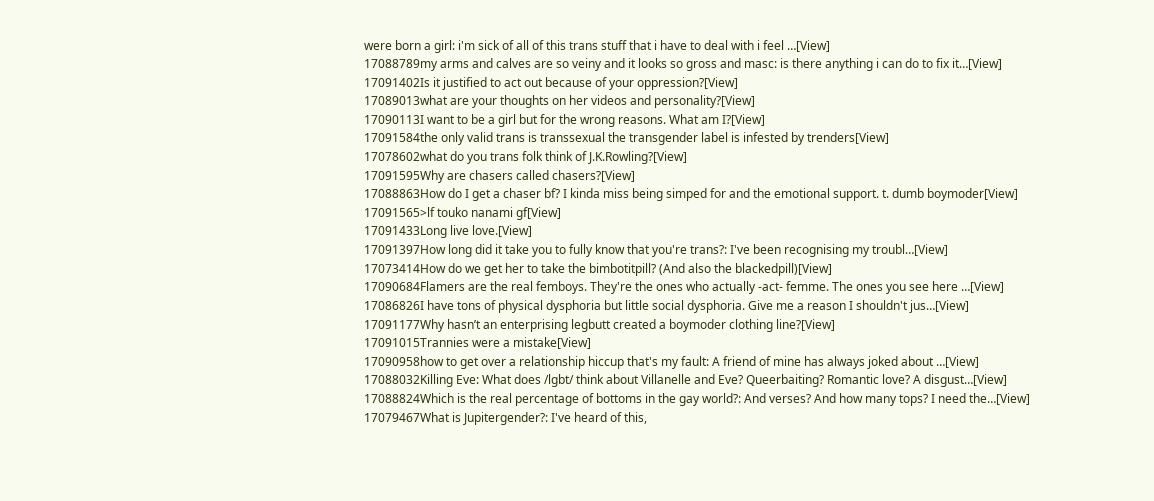were born a girl: i'm sick of all of this trans stuff that i have to deal with i feel …[View]
17088789my arms and calves are so veiny and it looks so gross and masc: is there anything i can do to fix it…[View]
17091402Is it justified to act out because of your oppression?[View]
17089013what are your thoughts on her videos and personality?[View]
17090113I want to be a girl but for the wrong reasons. What am I?[View]
17091584the only valid trans is transsexual the transgender label is infested by trenders[View]
17078602what do you trans folk think of J.K.Rowling?[View]
17091595Why are chasers called chasers?[View]
17088863How do I get a chaser bf? I kinda miss being simped for and the emotional support. t. dumb boymoder[View]
17091565>lf touko nanami gf[View]
17091433Long live love.[View]
17091397How long did it take you to fully know that you're trans?: I've been recognising my troubl…[View]
17073414How do we get her to take the bimbotitpill? (And also the blackedpill)[View]
17090684Flamers are the real femboys. They're the ones who actually -act- femme. The ones you see here …[View]
17086826I have tons of physical dysphoria but little social dysphoria. Give me a reason I shouldn't jus…[View]
17091177Why hasn’t an enterprising legbutt created a boymoder clothing line?[View]
17091015Trannies were a mistake[View]
17090958how to get over a relationship hiccup that's my fault: A friend of mine has always joked about …[View]
17088032Killing Eve: What does /lgbt/ think about Villanelle and Eve? Queerbaiting? Romantic love? A disgust…[View]
17088824Which is the real percentage of bottoms in the gay world?: And verses? And how many tops? I need the…[View]
17079467What is Jupitergender?: I've heard of this,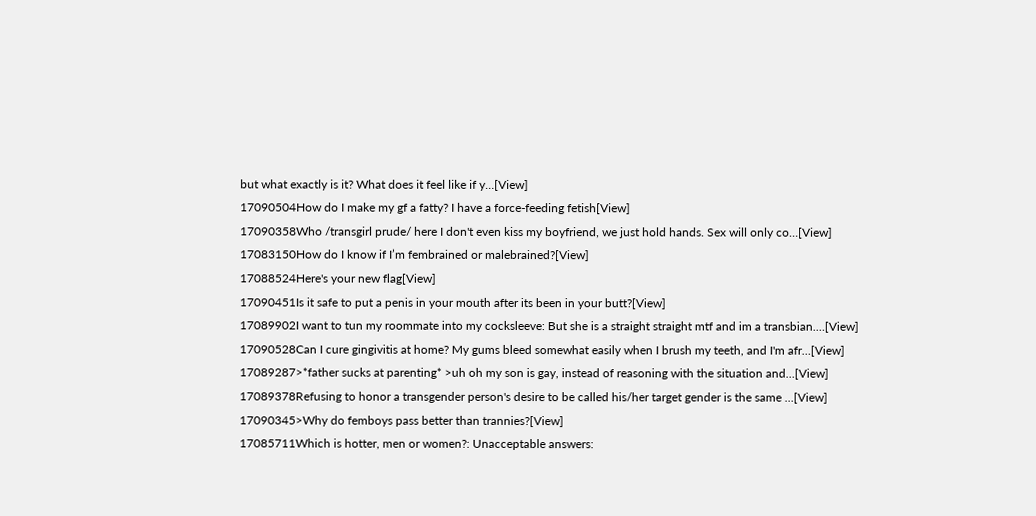but what exactly is it? What does it feel like if y…[View]
17090504How do I make my gf a fatty? I have a force-feeding fetish[View]
17090358Who /transgirl prude/ here I don't even kiss my boyfriend, we just hold hands. Sex will only co…[View]
17083150How do I know if I’m fembrained or malebrained?[View]
17088524Here's your new flag[View]
17090451Is it safe to put a penis in your mouth after its been in your butt?[View]
17089902I want to tun my roommate into my cocksleeve: But she is a straight straight mtf and im a transbian.…[View]
17090528Can I cure gingivitis at home? My gums bleed somewhat easily when I brush my teeth, and I'm afr…[View]
17089287>*father sucks at parenting* >uh oh my son is gay, instead of reasoning with the situation and…[View]
17089378Refusing to honor a transgender person's desire to be called his/her target gender is the same …[View]
17090345>Why do femboys pass better than trannies?[View]
17085711Which is hotter, men or women?: Unacceptable answers: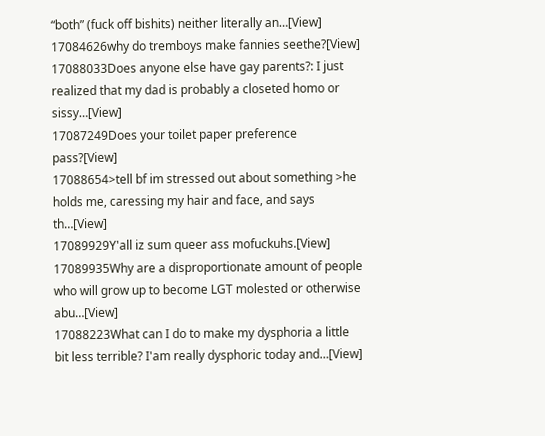“both” (fuck off bishits) neither literally an…[View]
17084626why do tremboys make fannies seethe?[View]
17088033Does anyone else have gay parents?: I just realized that my dad is probably a closeted homo or sissy…[View]
17087249Does your toilet paper preference pass?[View]
17088654>tell bf im stressed out about something >he holds me, caressing my hair and face, and says th…[View]
17089929Y'all iz sum queer ass mofuckuhs.[View]
17089935Why are a disproportionate amount of people who will grow up to become LGT molested or otherwise abu…[View]
17088223What can I do to make my dysphoria a little bit less terrible? I'am really dysphoric today and…[View]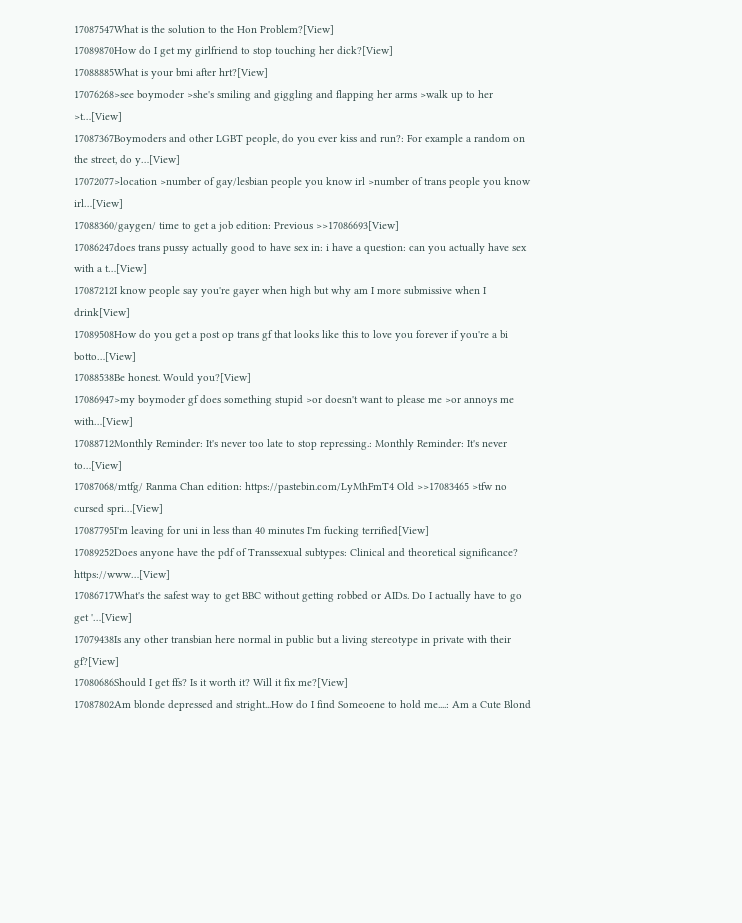17087547What is the solution to the Hon Problem?[View]
17089870How do I get my girlfriend to stop touching her dick?[View]
17088885What is your bmi after hrt?[View]
17076268>see boymoder >she's smiling and giggling and flapping her arms >walk up to her >t…[View]
17087367Boymoders and other LGBT people, do you ever kiss and run?: For example a random on the street, do y…[View]
17072077>location >number of gay/lesbian people you know irl >number of trans people you know irl…[View]
17088360/gaygen/ time to get a job edition: Previous >>17086693[View]
17086247does trans pussy actually good to have sex in: i have a question: can you actually have sex with a t…[View]
17087212I know people say you're gayer when high but why am I more submissive when I drink[View]
17089508How do you get a post op trans gf that looks like this to love you forever if you're a bi botto…[View]
17088538Be honest. Would you?[View]
17086947>my boymoder gf does something stupid >or doesn't want to please me >or annoys me with…[View]
17088712Monthly Reminder: It's never too late to stop repressing.: Monthly Reminder: It's never to…[View]
17087068/mtfg/ Ranma Chan edition: https://pastebin.com/LyMhFmT4 Old >>17083465 >tfw no cursed spri…[View]
17087795I'm leaving for uni in less than 40 minutes I'm fucking terrified[View]
17089252Does anyone have the pdf of Transsexual subtypes: Clinical and theoretical significance? https://www…[View]
17086717What's the safest way to get BBC without getting robbed or AIDs. Do I actually have to go get '…[View]
17079438Is any other transbian here normal in public but a living stereotype in private with their gf?[View]
17080686Should I get ffs? Is it worth it? Will it fix me?[View]
17087802Am blonde depressed and stright...How do I find Someoene to hold me....: Am a Cute Blond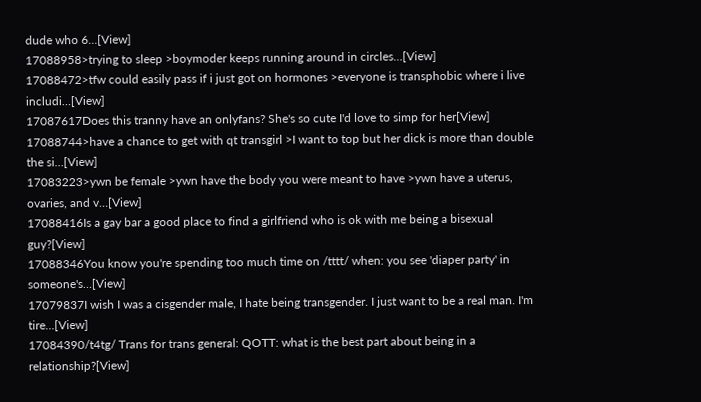dude who 6…[View]
17088958>trying to sleep >boymoder keeps running around in circles…[View]
17088472>tfw could easily pass if i just got on hormones >everyone is transphobic where i live includi…[View]
17087617Does this tranny have an onlyfans? She's so cute I'd love to simp for her[View]
17088744>have a chance to get with qt transgirl >I want to top but her dick is more than double the si…[View]
17083223>ywn be female >ywn have the body you were meant to have >ywn have a uterus, ovaries, and v…[View]
17088416Is a gay bar a good place to find a girlfriend who is ok with me being a bisexual guy?[View]
17088346You know you're spending too much time on /tttt/ when: you see 'diaper party' in someone's…[View]
17079837I wish I was a cisgender male, I hate being transgender. I just want to be a real man. I'm tire…[View]
17084390/t4tg/ Trans for trans general: QOTT: what is the best part about being in a relationship?[View]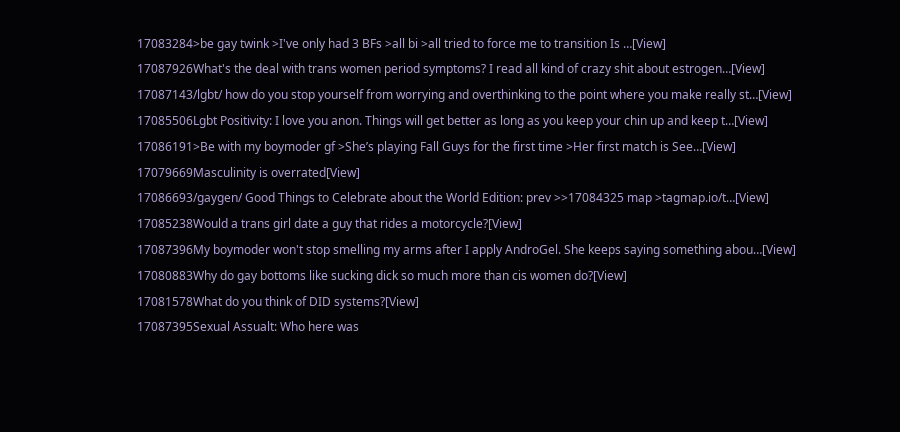17083284>be gay twink >I've only had 3 BFs >all bi >all tried to force me to transition Is …[View]
17087926What's the deal with trans women period symptoms? I read all kind of crazy shit about estrogen…[View]
17087143/lgbt/ how do you stop yourself from worrying and overthinking to the point where you make really st…[View]
17085506Lgbt Positivity: I love you anon. Things will get better as long as you keep your chin up and keep t…[View]
17086191>Be with my boymoder gf >She’s playing Fall Guys for the first time >Her first match is See…[View]
17079669Masculinity is overrated[View]
17086693/gaygen/ Good Things to Celebrate about the World Edition: prev >>17084325 map >tagmap.io/t…[View]
17085238Would a trans girl date a guy that rides a motorcycle?[View]
17087396My boymoder won't stop smelling my arms after I apply AndroGel. She keeps saying something abou…[View]
17080883Why do gay bottoms like sucking dick so much more than cis women do?[View]
17081578What do you think of DID systems?[View]
17087395Sexual Assualt: Who here was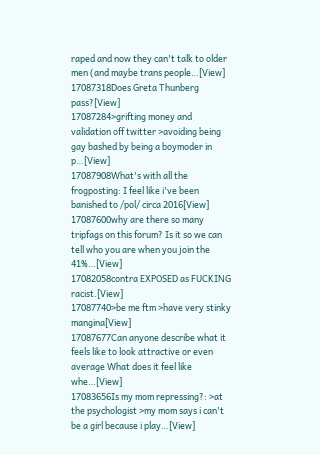raped and now they can't talk to older men (and maybe trans people…[View]
17087318Does Greta Thunberg pass?[View]
17087284>grifting money and validation off twitter >avoiding being gay bashed by being a boymoder in p…[View]
17087908What's with all the frogposting: I feel like i've been banished to /pol/ circa 2016[View]
17087600why are there so many tripfags on this forum? Is it so we can tell who you are when you join the 41%…[View]
17082058contra EXPOSED as FUCKING racist.[View]
17087740>be me ftm >have very stinky mangina[View]
17087677Can anyone describe what it feels like to look attractive or even average What does it feel like whe…[View]
17083656Is my mom repressing?: >at the psychologist >my mom says i can't be a girl because i play…[View]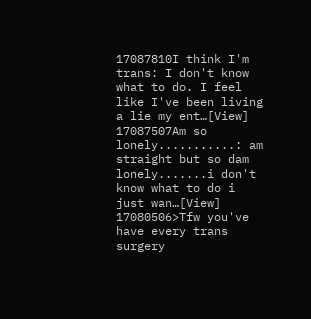17087810I think I'm trans: I don't know what to do. I feel like I've been living a lie my ent…[View]
17087507Am so lonely...........: am straight but so dam lonely.......i don't know what to do i just wan…[View]
17080506>Tfw you've have every trans surgery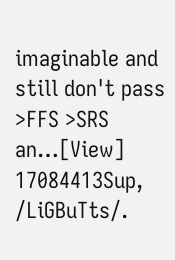imaginable and still don't pass >FFS >SRS an…[View]
17084413Sup, /LiGBuTts/.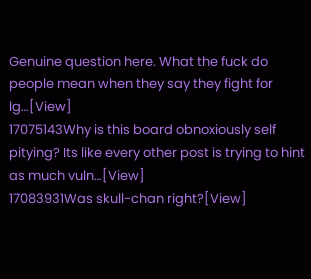Genuine question here. What the fuck do people mean when they say they fight for lg…[View]
17075143Why is this board obnoxiously self pitying? Its like every other post is trying to hint as much vuln…[View]
17083931Was skull-chan right?[View]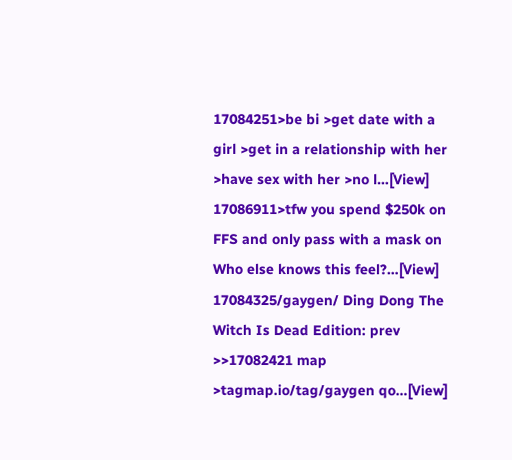17084251>be bi >get date with a girl >get in a relationship with her >have sex with her >no l…[View]
17086911>tfw you spend $250k on FFS and only pass with a mask on Who else knows this feel?…[View]
17084325/gaygen/ Ding Dong The Witch Is Dead Edition: prev >>17082421 map >tagmap.io/tag/gaygen qo…[View]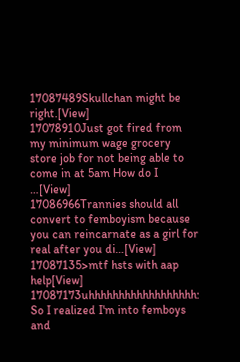17087489Skullchan might be right.[View]
17078910Just got fired from my minimum wage grocery store job for not being able to come in at 5am How do I …[View]
17086966Trannies should all convert to femboyism because you can reincarnate as a girl for real after you di…[View]
17087135>mtf hsts with aap help[View]
17087173uhhhhhhhhhhhhhhhhhh: So I realized I'm into femboys and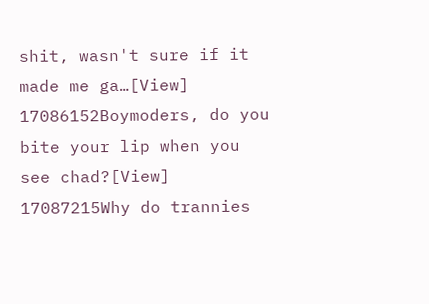shit, wasn't sure if it made me ga…[View]
17086152Boymoders, do you bite your lip when you see chad?[View]
17087215Why do trannies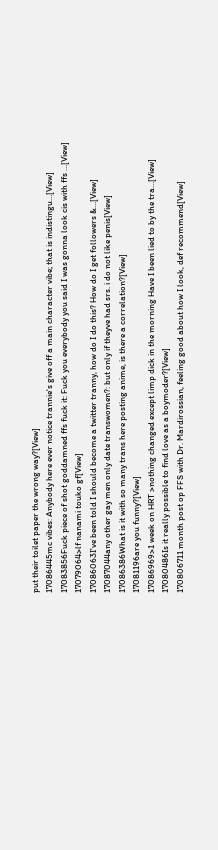put their toilet paper the wrong way?[View]
17086445mc vibes: Anybody here ever notice trannie's give off a main character vibe; that is indistingu…[View]
17083856Fuck piece of shot goddamned ffs fuck it: Fuck you everybody you said I was gonna look cis with ffs …[View]
17079064>lf nanami touko gf[View]
17086063I've been told I should become a twitter tranny, how do I do this? How do I get followers &…[View]
17087044any other gay men only date transwomen?: but only if theyve had srs. i do not like penis[View]
17086386What is it with so many trans here posting anime, is there a correlation?[View]
17081196are you funny?[View]
17086969>1 week on HRT >nothing changed except limp dick in the morning Have I been lied to by the tra…[View]
17080486Is it really possible to find love as a boymoder?[View]
170806711 month post op FFS with Dr. Mardirossian, feeling good about how I look, def recommend[View]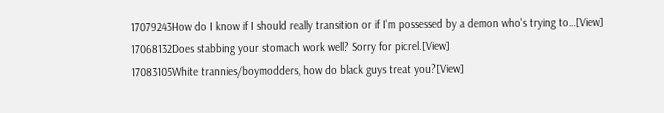17079243How do I know if I should really transition or if I'm possessed by a demon who's trying to…[View]
17068132Does stabbing your stomach work well? Sorry for picrel.[View]
17083105White trannies/boymodders, how do black guys treat you?[View]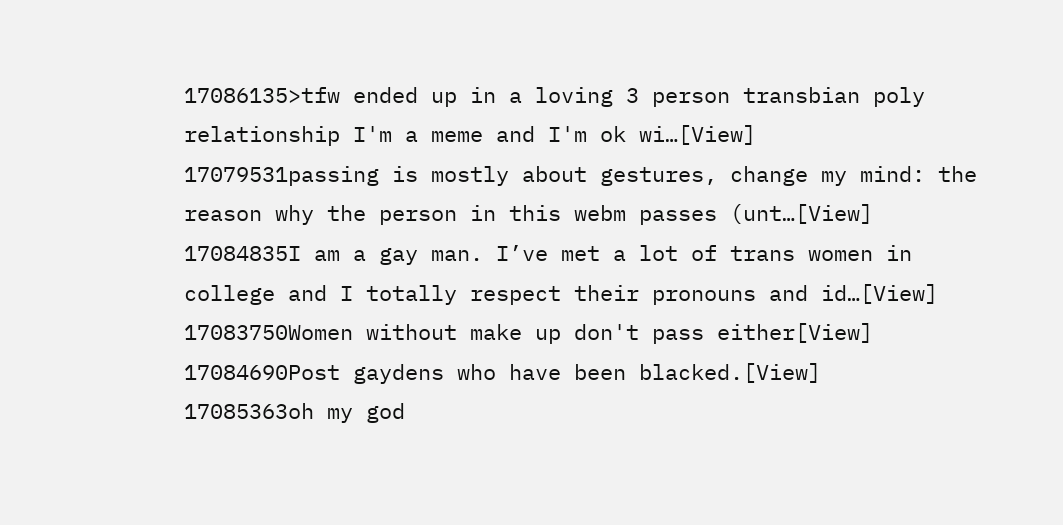17086135>tfw ended up in a loving 3 person transbian poly relationship I'm a meme and I'm ok wi…[View]
17079531passing is mostly about gestures, change my mind: the reason why the person in this webm passes (unt…[View]
17084835I am a gay man. I’ve met a lot of trans women in college and I totally respect their pronouns and id…[View]
17083750Women without make up don't pass either[View]
17084690Post gaydens who have been blacked.[View]
17085363oh my god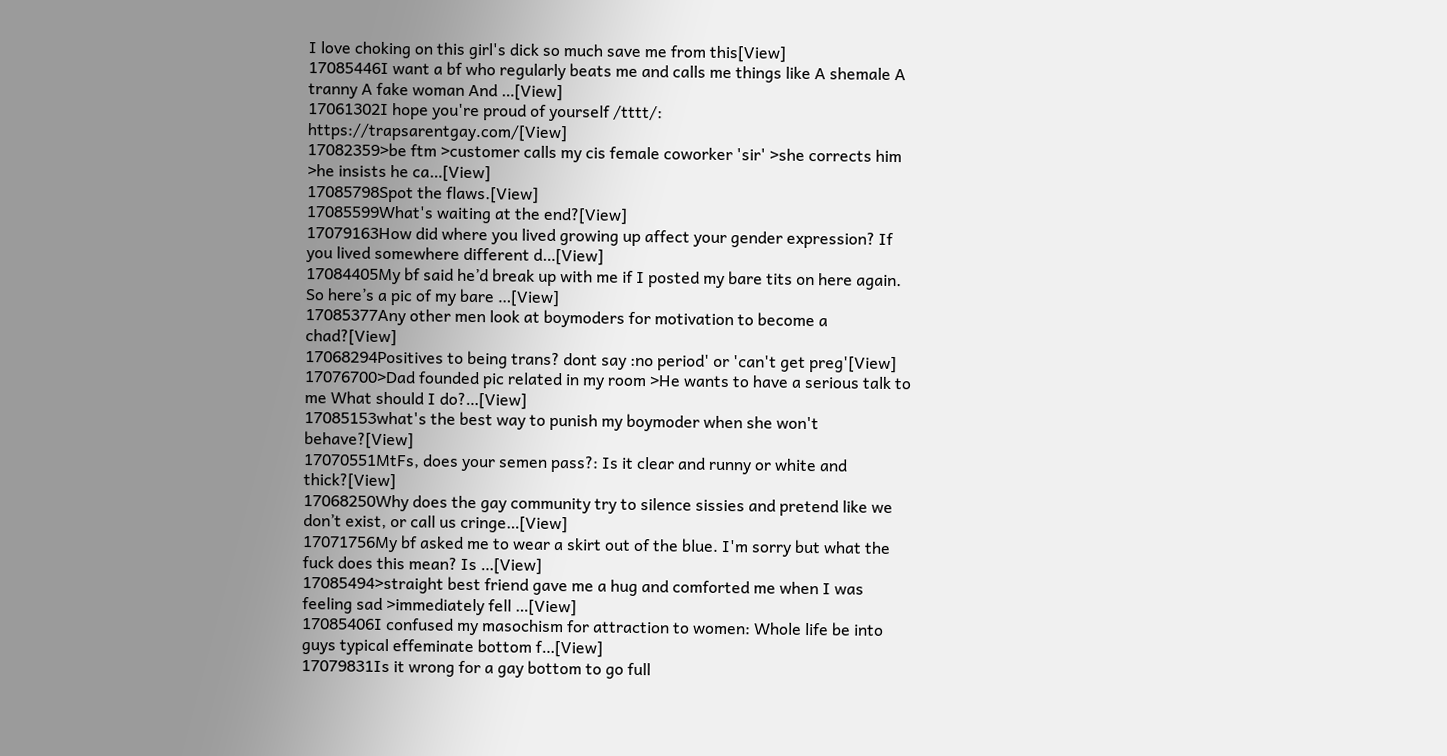I love choking on this girl's dick so much save me from this[View]
17085446I want a bf who regularly beats me and calls me things like A shemale A tranny A fake woman And …[View]
17061302I hope you're proud of yourself /tttt/: https://trapsarentgay.com/[View]
17082359>be ftm >customer calls my cis female coworker 'sir' >she corrects him >he insists he ca…[View]
17085798Spot the flaws.[View]
17085599What's waiting at the end?[View]
17079163How did where you lived growing up affect your gender expression? If you lived somewhere different d…[View]
17084405My bf said he’d break up with me if I posted my bare tits on here again. So here’s a pic of my bare …[View]
17085377Any other men look at boymoders for motivation to become a chad?[View]
17068294Positives to being trans? dont say :no period' or 'can't get preg'[View]
17076700>Dad founded pic related in my room >He wants to have a serious talk to me What should I do?…[View]
17085153what's the best way to punish my boymoder when she won't behave?[View]
17070551MtFs, does your semen pass?: Is it clear and runny or white and thick?[View]
17068250Why does the gay community try to silence sissies and pretend like we don’t exist, or call us cringe…[View]
17071756My bf asked me to wear a skirt out of the blue. I'm sorry but what the fuck does this mean? Is …[View]
17085494>straight best friend gave me a hug and comforted me when I was feeling sad >immediately fell …[View]
17085406I confused my masochism for attraction to women: Whole life be into guys typical effeminate bottom f…[View]
17079831Is it wrong for a gay bottom to go full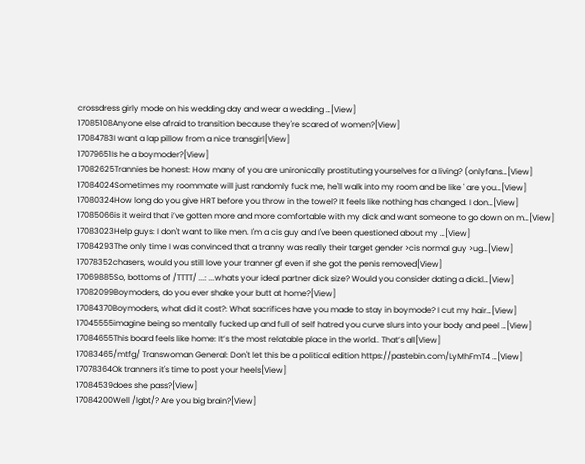crossdress girly mode on his wedding day and wear a wedding …[View]
17085108Anyone else afraid to transition because they're scared of women?[View]
17084783I want a lap pillow from a nice transgirl[View]
17079651Is he a boymoder?[View]
17082625Trannies be honest: How many of you are unironically prostituting yourselves for a living? (onlyfans…[View]
17084024Sometimes my roommate will just randomly fuck me, he'll walk into my room and be like ' are you…[View]
17080324How long do you give HRT before you throw in the towel? It feels like nothing has changed. I don…[View]
17085066is it weird that i’ve gotten more and more comfortable with my dick and want someone to go down on m…[View]
17083023Help guys: I don't want to like men. I'm a cis guy and I've been questioned about my …[View]
17084293The only time I was convinced that a tranny was really their target gender >cis normal guy >ug…[View]
17078352chasers, would you still love your tranner gf even if she got the penis removed[View]
17069885So, bottoms of /TTTT/ ...: ...whats your ideal partner dick size? Would you consider dating a dickl…[View]
17082099Boymoders, do you ever shake your butt at home?[View]
17084370Boymoders, what did it cost?: What sacrifices have you made to stay in boymode? I cut my hair…[View]
17045555imagine being so mentally fucked up and full of self hatred you curve slurs into your body and peel …[View]
17084655This board feels like home: It’s the most relatable place in the world.. That’s all[View]
17083465/mtfg/ Transwoman General: Don't let this be a political edition https://pastebin.com/LyMhFmT4 …[View]
17078364Ok tranners it's time to post your heels[View]
17084539does she pass?[View]
17084200Well /lgbt/? Are you big brain?[View]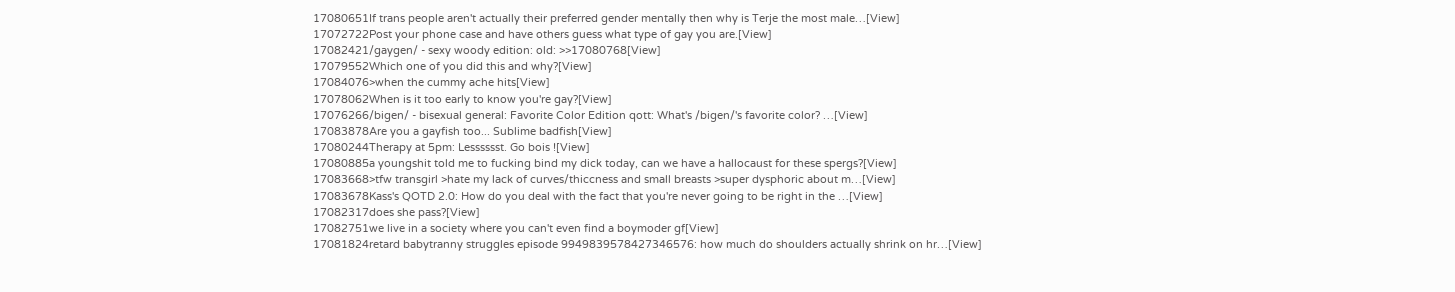17080651If trans people aren't actually their preferred gender mentally then why is Terje the most male…[View]
17072722Post your phone case and have others guess what type of gay you are.[View]
17082421/gaygen/ - sexy woody edition: old: >>17080768[View]
17079552Which one of you did this and why?[View]
17084076>when the cummy ache hits[View]
17078062When is it too early to know you're gay?[View]
17076266/bigen/ - bisexual general: Favorite Color Edition qott: What's /bigen/'s favorite color? …[View]
17083878Are you a gayfish too... Sublime badfish[View]
17080244Therapy at 5pm: Lesssssst. Go bois ![View]
17080885a youngshit told me to fucking bind my dick today, can we have a hallocaust for these spergs?[View]
17083668>tfw transgirl >hate my lack of curves/thiccness and small breasts >super dysphoric about m…[View]
17083678Kass's QOTD 2.0: How do you deal with the fact that you're never going to be right in the …[View]
17082317does she pass?[View]
17082751we live in a society where you can't even find a boymoder gf[View]
17081824retard babytranny struggles episode 9949839578427346576: how much do shoulders actually shrink on hr…[View]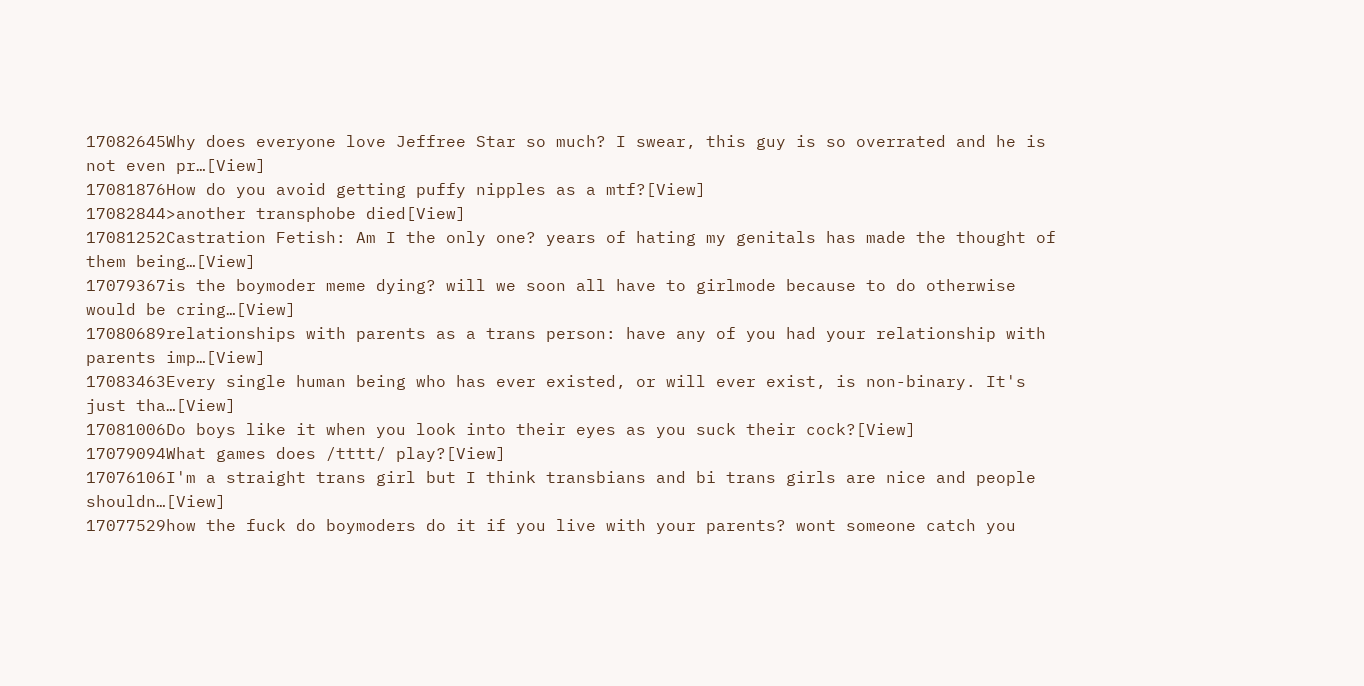17082645Why does everyone love Jeffree Star so much? I swear, this guy is so overrated and he is not even pr…[View]
17081876How do you avoid getting puffy nipples as a mtf?[View]
17082844>another transphobe died[View]
17081252Castration Fetish: Am I the only one? years of hating my genitals has made the thought of them being…[View]
17079367is the boymoder meme dying? will we soon all have to girlmode because to do otherwise would be cring…[View]
17080689relationships with parents as a trans person: have any of you had your relationship with parents imp…[View]
17083463Every single human being who has ever existed, or will ever exist, is non-binary. It's just tha…[View]
17081006Do boys like it when you look into their eyes as you suck their cock?[View]
17079094What games does /tttt/ play?[View]
17076106I'm a straight trans girl but I think transbians and bi trans girls are nice and people shouldn…[View]
17077529how the fuck do boymoders do it if you live with your parents? wont someone catch you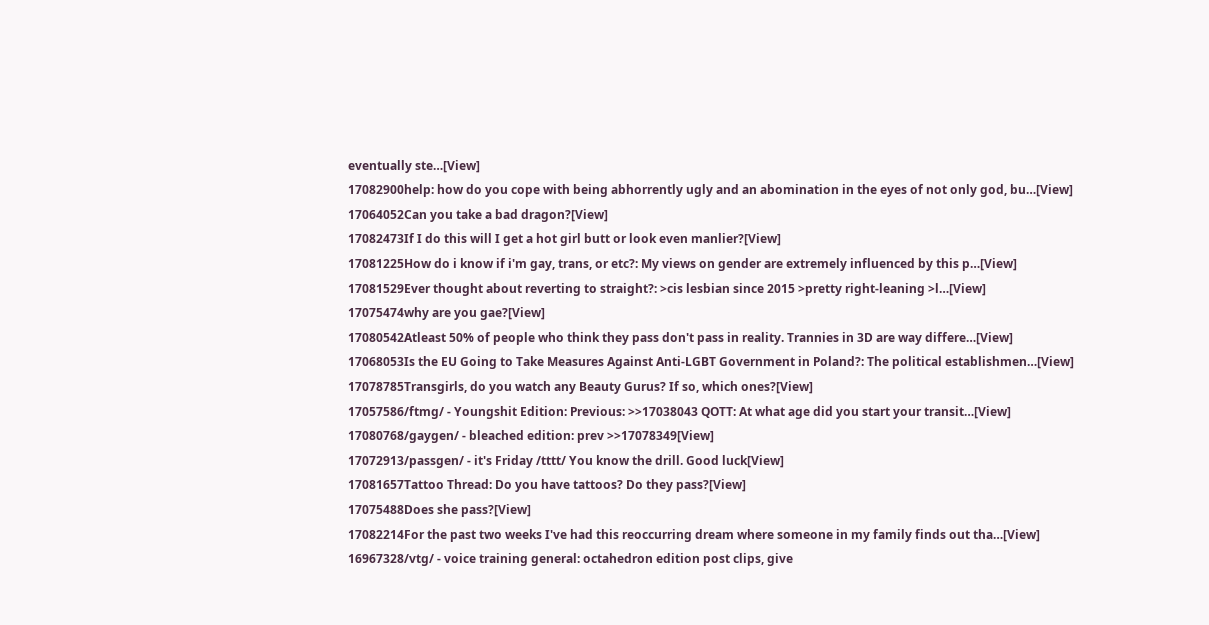eventually ste…[View]
17082900help: how do you cope with being abhorrently ugly and an abomination in the eyes of not only god, bu…[View]
17064052Can you take a bad dragon?[View]
17082473If I do this will I get a hot girl butt or look even manlier?[View]
17081225How do i know if i'm gay, trans, or etc?: My views on gender are extremely influenced by this p…[View]
17081529Ever thought about reverting to straight?: >cis lesbian since 2015 >pretty right-leaning >l…[View]
17075474why are you gae?[View]
17080542Atleast 50% of people who think they pass don't pass in reality. Trannies in 3D are way differe…[View]
17068053Is the EU Going to Take Measures Against Anti-LGBT Government in Poland?: The political establishmen…[View]
17078785Transgirls, do you watch any Beauty Gurus? If so, which ones?[View]
17057586/ftmg/ - Youngshit Edition: Previous: >>17038043 QOTT: At what age did you start your transit…[View]
17080768/gaygen/ - bleached edition: prev >>17078349[View]
17072913/passgen/ - it's Friday /tttt/ You know the drill. Good luck[View]
17081657Tattoo Thread: Do you have tattoos? Do they pass?[View]
17075488Does she pass?[View]
17082214For the past two weeks I've had this reoccurring dream where someone in my family finds out tha…[View]
16967328/vtg/ - voice training general: octahedron edition post clips, give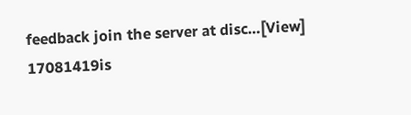feedback join the server at disc…[View]
17081419is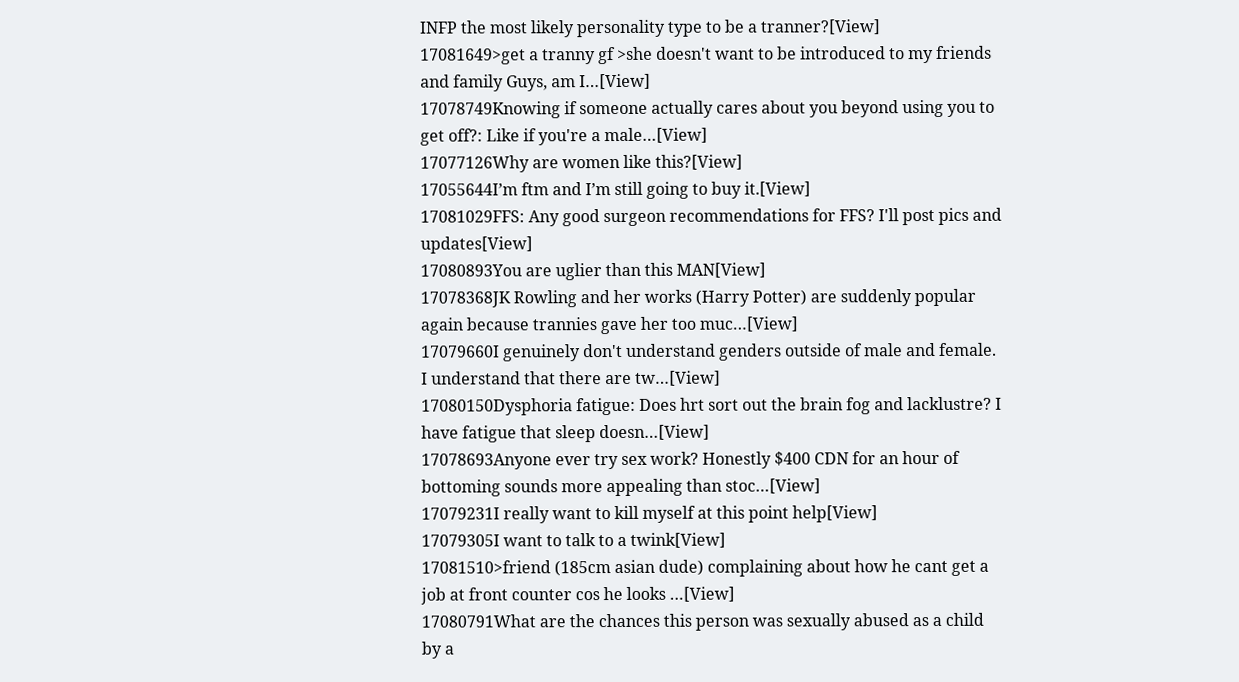INFP the most likely personality type to be a tranner?[View]
17081649>get a tranny gf >she doesn't want to be introduced to my friends and family Guys, am I…[View]
17078749Knowing if someone actually cares about you beyond using you to get off?: Like if you're a male…[View]
17077126Why are women like this?[View]
17055644I’m ftm and I’m still going to buy it.[View]
17081029FFS: Any good surgeon recommendations for FFS? I'll post pics and updates[View]
17080893You are uglier than this MAN[View]
17078368JK Rowling and her works (Harry Potter) are suddenly popular again because trannies gave her too muc…[View]
17079660I genuinely don't understand genders outside of male and female. I understand that there are tw…[View]
17080150Dysphoria fatigue: Does hrt sort out the brain fog and lacklustre? I have fatigue that sleep doesn…[View]
17078693Anyone ever try sex work? Honestly $400 CDN for an hour of bottoming sounds more appealing than stoc…[View]
17079231I really want to kill myself at this point help[View]
17079305I want to talk to a twink[View]
17081510>friend (185cm asian dude) complaining about how he cant get a job at front counter cos he looks …[View]
17080791What are the chances this person was sexually abused as a child by a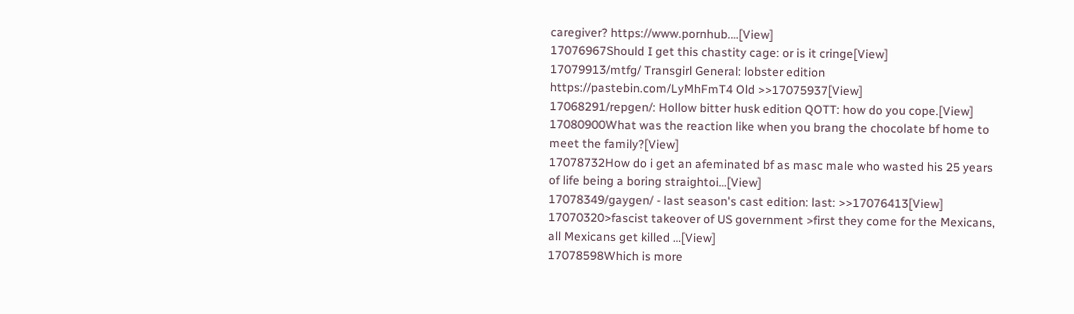caregiver? https://www.pornhub.…[View]
17076967Should I get this chastity cage: or is it cringe[View]
17079913/mtfg/ Transgirl General: lobster edition https://pastebin.com/LyMhFmT4 Old >>17075937[View]
17068291/repgen/: Hollow bitter husk edition QOTT: how do you cope.[View]
17080900What was the reaction like when you brang the chocolate bf home to meet the family?[View]
17078732How do i get an afeminated bf as masc male who wasted his 25 years of life being a boring straightoi…[View]
17078349/gaygen/ - last season's cast edition: last: >>17076413[View]
17070320>fascist takeover of US government >first they come for the Mexicans, all Mexicans get killed …[View]
17078598Which is more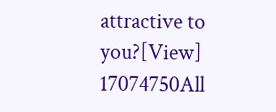attractive to you?[View]
17074750All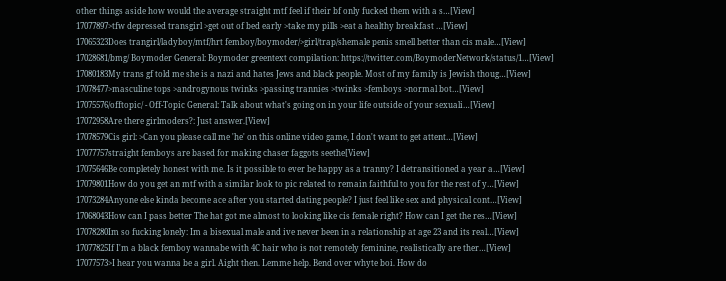other things aside how would the average straight mtf feel if their bf only fucked them with a s…[View]
17077897>tfw depressed transgirl >get out of bed early >take my pills >eat a healthy breakfast …[View]
17065323Does trangirl/ladyboy/mtf/hrt femboy/boymoder/>girl/trap/shemale penis smell better than cis male…[View]
17028681/bmg/ Boymoder General: Boymoder greentext compilation: https://twitter.com/BoymoderNetwork/status/1…[View]
17080183My trans gf told me she is a nazi and hates Jews and black people. Most of my family is Jewish thoug…[View]
17078477>masculine tops >androgynous twinks >passing trannies >twinks >femboys >normal bot…[View]
17075576/offtopic/ - Off-Topic General: Talk about what's going on in your life outside of your sexuali…[View]
17072958Are there girlmoders?: Just answer.[View]
17078579Cis girl: >Can you please call me 'he' on this online video game, I don't want to get attent…[View]
17077757straight femboys are based for making chaser faggots seethe[View]
17075646Be completely honest with me. Is it possible to ever be happy as a tranny? I detransitioned a year a…[View]
17079801How do you get an mtf with a similar look to pic related to remain faithful to you for the rest of y…[View]
17073284Anyone else kinda become ace after you started dating people? I just feel like sex and physical cont…[View]
17068043How can I pass better The hat got me almost to looking like cis female right? How can I get the res…[View]
17078280Im so fucking lonely: Im a bisexual male and ive never been in a relationship at age 23 and its real…[View]
17077825If I'm a black femboy wannabe with 4C hair who is not remotely feminine, realistically are ther…[View]
17077573>I hear you wanna be a girl. Aight then. Lemme help. Bend over whyte boi. How do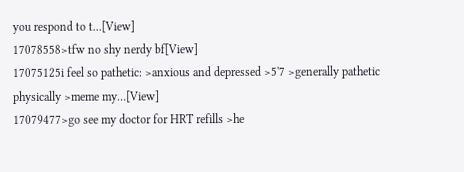you respond to t…[View]
17078558>tfw no shy nerdy bf[View]
17075125i feel so pathetic: >anxious and depressed >5'7 >generally pathetic physically >meme my…[View]
17079477>go see my doctor for HRT refills >he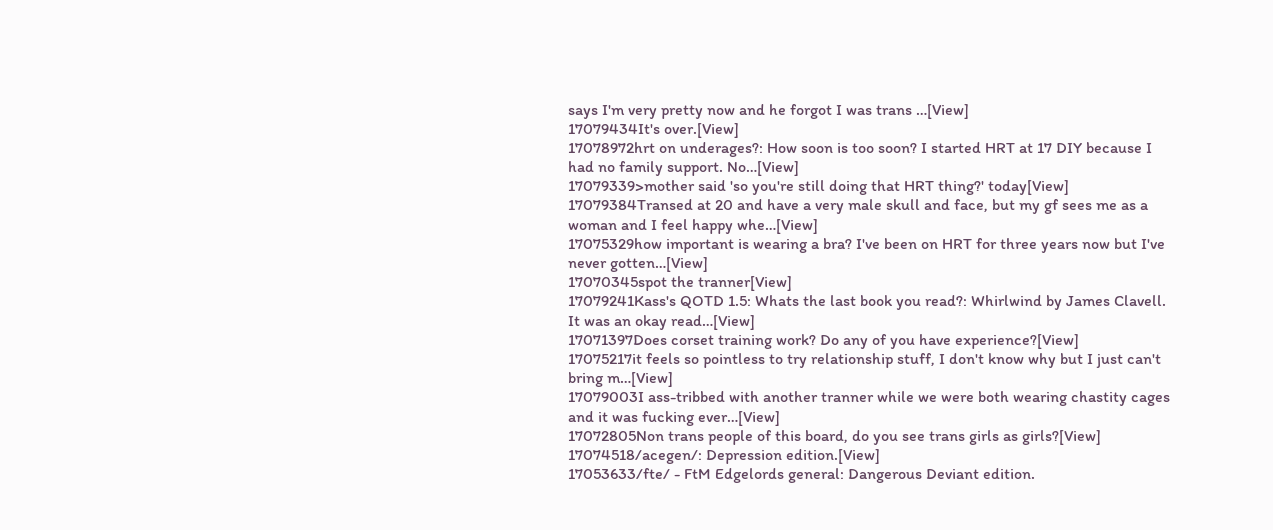says I'm very pretty now and he forgot I was trans …[View]
17079434It's over.[View]
17078972hrt on underages?: How soon is too soon? I started HRT at 17 DIY because I had no family support. No…[View]
17079339>mother said 'so you're still doing that HRT thing?' today[View]
17079384Transed at 20 and have a very male skull and face, but my gf sees me as a woman and I feel happy whe…[View]
17075329how important is wearing a bra? I've been on HRT for three years now but I've never gotten…[View]
17070345spot the tranner[View]
17079241Kass's QOTD 1.5: Whats the last book you read?: Whirlwind by James Clavell. It was an okay read…[View]
17071397Does corset training work? Do any of you have experience?[View]
17075217it feels so pointless to try relationship stuff, I don't know why but I just can't bring m…[View]
17079003I ass-tribbed with another tranner while we were both wearing chastity cages and it was fucking ever…[View]
17072805Non trans people of this board, do you see trans girls as girls?[View]
17074518/acegen/: Depression edition.[View]
17053633/fte/ - FtM Edgelords general: Dangerous Deviant edition.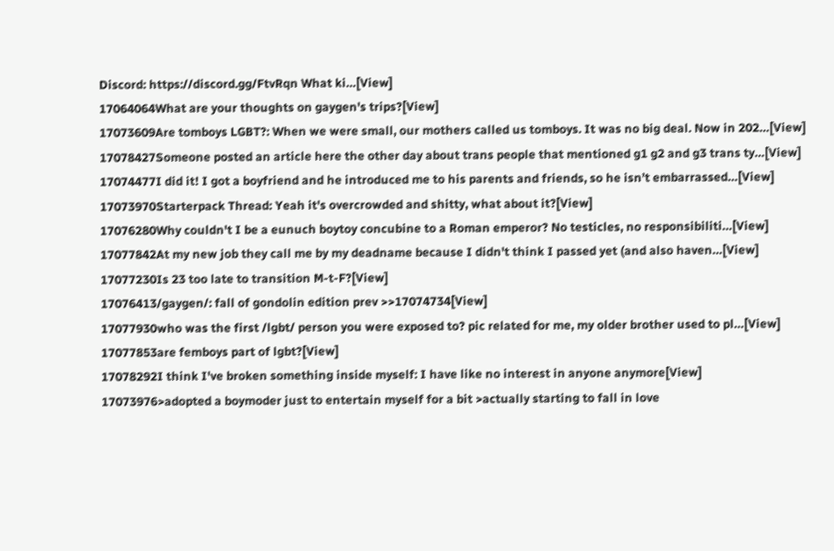Discord: https://discord.gg/FtvRqn What ki…[View]
17064064What are your thoughts on gaygen's trips?[View]
17073609Are tomboys LGBT?: When we were small, our mothers called us tomboys. It was no big deal. Now in 202…[View]
17078427Someone posted an article here the other day about trans people that mentioned g1 g2 and g3 trans ty…[View]
17074477I did it! I got a boyfriend and he introduced me to his parents and friends, so he isn’t embarrassed…[View]
17073970Starterpack Thread: Yeah it's overcrowded and shitty, what about it?[View]
17076280Why couldn't I be a eunuch boytoy concubine to a Roman emperor? No testicles, no responsibiliti…[View]
17077842At my new job they call me by my deadname because I didn't think I passed yet (and also haven…[View]
17077230Is 23 too late to transition M-t-F?[View]
17076413/gaygen/: fall of gondolin edition prev >>17074734[View]
17077930who was the first /lgbt/ person you were exposed to? pic related for me, my older brother used to pl…[View]
17077853are femboys part of lgbt?[View]
17078292I think I've broken something inside myself: I have like no interest in anyone anymore[View]
17073976>adopted a boymoder just to entertain myself for a bit >actually starting to fall in love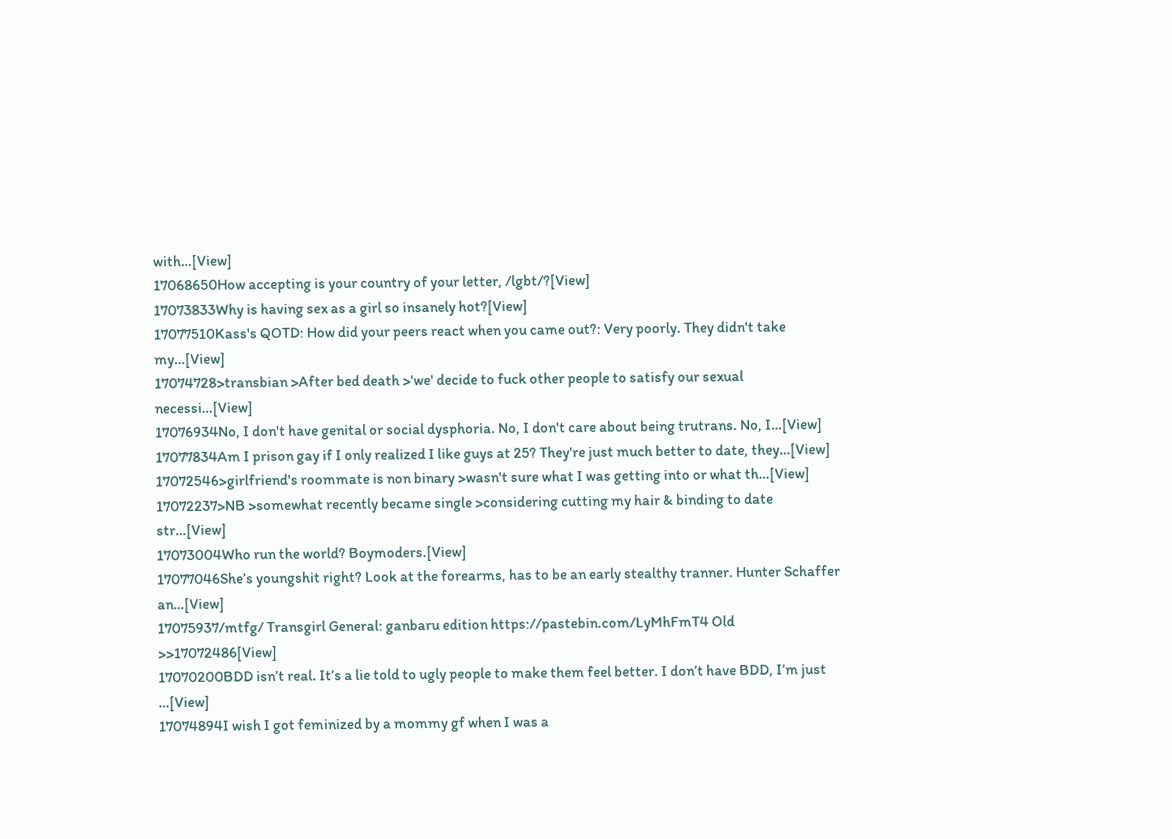with…[View]
17068650How accepting is your country of your letter, /lgbt/?[View]
17073833Why is having sex as a girl so insanely hot?[View]
17077510Kass's QOTD: How did your peers react when you came out?: Very poorly. They didn't take my…[View]
17074728>transbian >After bed death >'we' decide to fuck other people to satisfy our sexual necessi…[View]
17076934No, I don't have genital or social dysphoria. No, I don't care about being trutrans. No, I…[View]
17077834Am I prison gay if I only realized I like guys at 25? They're just much better to date, they…[View]
17072546>girlfriend's roommate is non binary >wasn't sure what I was getting into or what th…[View]
17072237>NB >somewhat recently became single >considering cutting my hair & binding to date str…[View]
17073004Who run the world? Boymoders.[View]
17077046She’s youngshit right? Look at the forearms, has to be an early stealthy tranner. Hunter Schaffer an…[View]
17075937/mtfg/ Transgirl General: ganbaru edition https://pastebin.com/LyMhFmT4 Old >>17072486[View]
17070200BDD isn’t real. It’s a lie told to ugly people to make them feel better. I don’t have BDD, I’m just …[View]
17074894I wish I got feminized by a mommy gf when I was a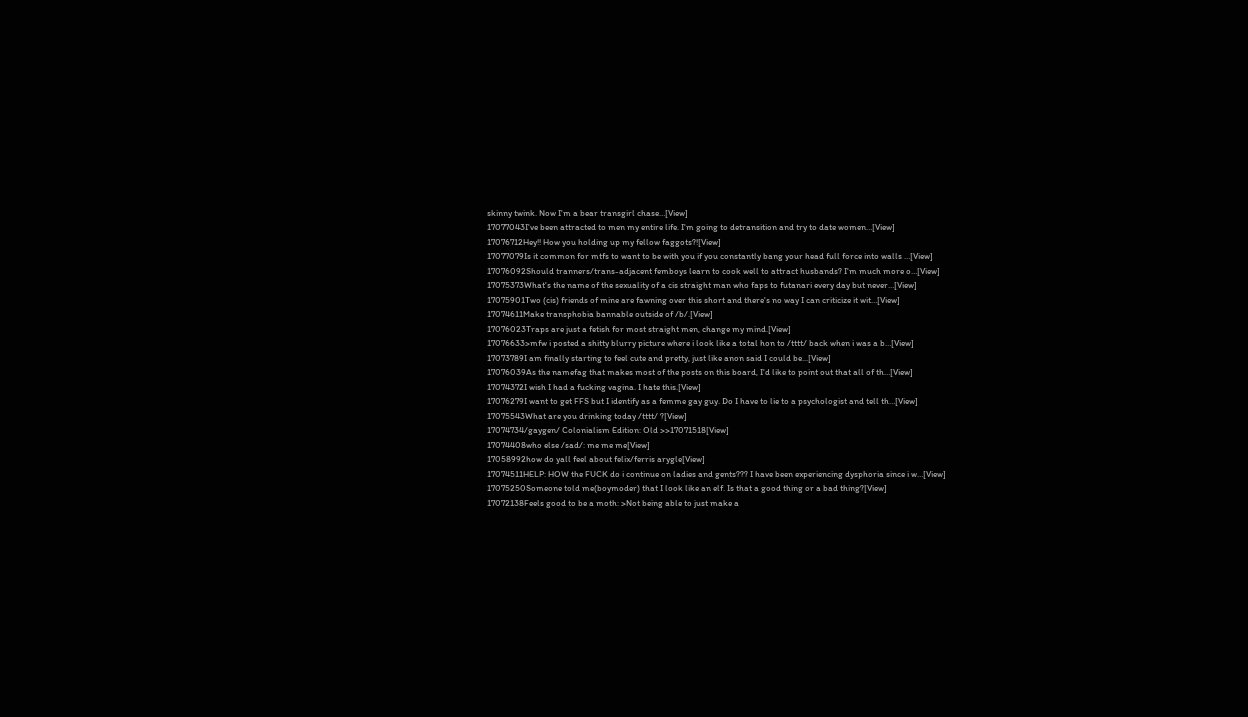skinny twink. Now I'm a bear transgirl chase…[View]
17077043I've been attracted to men my entire life. I'm going to detransition and try to date women…[View]
17076712Hey!! How you holding up my fellow faggots?![View]
17077079Is it common for mtfs to want to be with you if you constantly bang your head full force into walls …[View]
17076092Should tranners/trans-adjacent femboys learn to cook well to attract husbands? I'm much more o…[View]
17075373What's the name of the sexuality of a cis straight man who faps to futanari every day but never…[View]
17075901Two (cis) friends of mine are fawning over this short and there's no way I can criticize it wit…[View]
17074611Make transphobia bannable outside of /b/.[View]
17076023Traps are just a fetish for most straight men, change my mind.[View]
17076633>mfw i posted a shitty blurry picture where i look like a total hon to /tttt/ back when i was a b…[View]
17073789I am finally starting to feel cute and pretty, just like anon said I could be...[View]
17076039As the namefag that makes most of the posts on this board, I'd like to point out that all of th…[View]
17074372I wish I had a fucking vagina. I hate this.[View]
17076279I want to get FFS but I identify as a femme gay guy. Do I have to lie to a psychologist and tell th…[View]
17075543What are you drinking today /tttt/ ?[View]
17074734/gaygen/ Colonialism Edition: Old >>17071518[View]
17074408who else /sad/: me me me[View]
17058992how do yall feel about felix/ferris arygle[View]
17074511HELP: HOW the FUCK do i continue on ladies and gents??? I have been experiencing dysphoria since i w…[View]
17075250Someone told me(boymoder) that I look like an elf. Is that a good thing or a bad thing?[View]
17072138Feels good to be a moth: >Not being able to just make a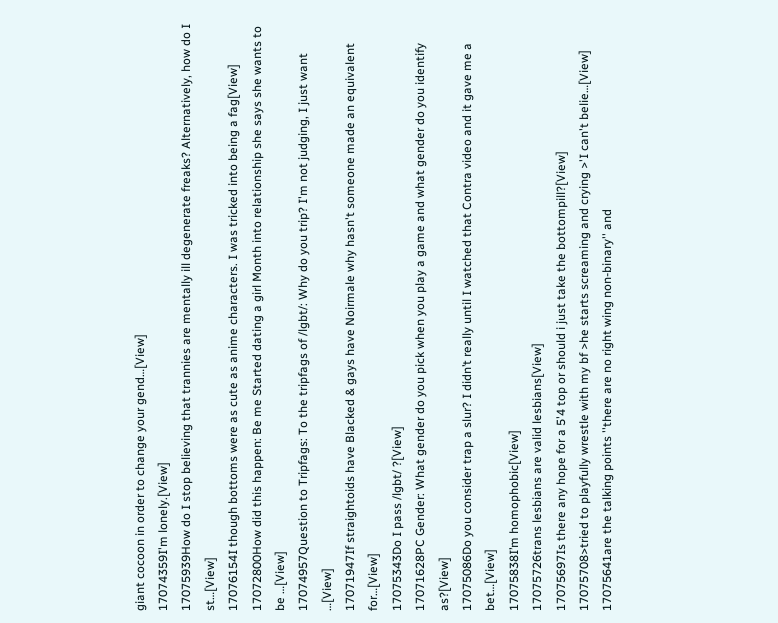giant cocoon in order to change your gend…[View]
17074359I'm lonely.[View]
17075939How do I stop believing that trannies are mentally ill degenerate freaks? Alternatively, how do I st…[View]
17076154I though bottoms were as cute as anime characters. I was tricked into being a fag[View]
17072800How did this happen: Be me Started dating a girl Month into relationship she says she wants to be …[View]
17074957Question to Tripfags: To the tripfags of /lgbt/: Why do you trip? I'm not judging, I just want …[View]
17071947If straightoids have Blacked & gays have Noirmale why hasn't someone made an equivalent for…[View]
17075343Do I pass /lgbt/ ?[View]
17071628PC Gender: What gender do you pick when you play a game and what gender do you identify as?[View]
17075086Do you consider trap a slur? I didn’t really until I watched that Contra video and it gave me a bet…[View]
17075838I’m homophobic[View]
17075726trans lesbians are valid lesbians[View]
17075697Is there any hope for a 5'4 top or should i just take the bottompill?[View]
17075708>tried to playfully wrestle with my bf >he starts screaming and crying >'I can't belie…[View]
17075641are the talking points ''there are no right wing non-binary'' and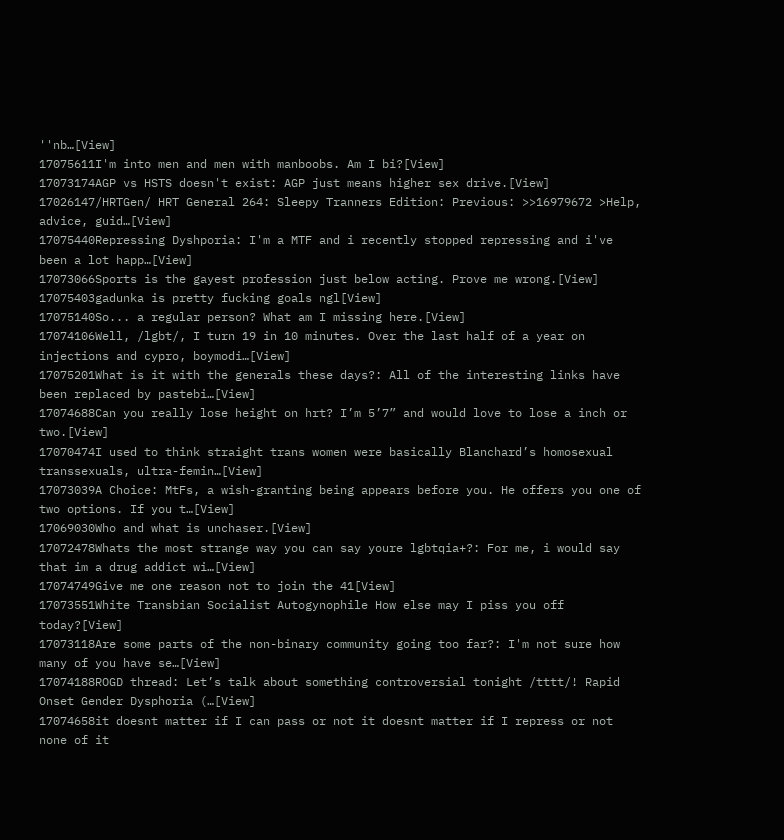''nb…[View]
17075611I'm into men and men with manboobs. Am I bi?[View]
17073174AGP vs HSTS doesn't exist: AGP just means higher sex drive.[View]
17026147/HRTGen/ HRT General 264: Sleepy Tranners Edition: Previous: >>16979672 >Help, advice, guid…[View]
17075440Repressing Dyshporia: I'm a MTF and i recently stopped repressing and i've been a lot happ…[View]
17073066Sports is the gayest profession just below acting. Prove me wrong.[View]
17075403gadunka is pretty fucking goals ngl[View]
17075140So... a regular person? What am I missing here.[View]
17074106Well, /lgbt/, I turn 19 in 10 minutes. Over the last half of a year on injections and cypro, boymodi…[View]
17075201What is it with the generals these days?: All of the interesting links have been replaced by pastebi…[View]
17074688Can you really lose height on hrt? I’m 5’7” and would love to lose a inch or two.[View]
17070474I used to think straight trans women were basically Blanchard’s homosexual transsexuals, ultra-femin…[View]
17073039A Choice: MtFs, a wish-granting being appears before you. He offers you one of two options. If you t…[View]
17069030Who and what is unchaser.[View]
17072478Whats the most strange way you can say youre lgbtqia+?: For me, i would say that im a drug addict wi…[View]
17074749Give me one reason not to join the 41[View]
17073551White Transbian Socialist Autogynophile How else may I piss you off today?[View]
17073118Are some parts of the non-binary community going too far?: I'm not sure how many of you have se…[View]
17074188ROGD thread: Let’s talk about something controversial tonight /tttt/! Rapid Onset Gender Dysphoria (…[View]
17074658it doesnt matter if I can pass or not it doesnt matter if I repress or not none of it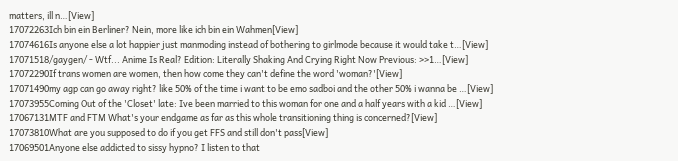matters, ill n…[View]
17072263Ich bin ein Berliner? Nein, more like ich bin ein Wahmen[View]
17074616Is anyone else a lot happier just manmoding instead of bothering to girlmode because it would take t…[View]
17071518/gaygen/ - Wtf... Anime Is Real? Edition: Literally Shaking And Crying Right Now Previous: >>1…[View]
17072290If trans women are women, then how come they can't define the word 'woman?'[View]
17071490my agp can go away right? like 50% of the time i want to be emo sadboi and the other 50% i wanna be …[View]
17073955Coming Out of the 'Closet' late: Ive been married to this woman for one and a half years with a kid …[View]
17067131MTF and FTM What's your endgame as far as this whole transitioning thing is concerned?[View]
17073810What are you supposed to do if you get FFS and still don't pass[View]
17069501Anyone else addicted to sissy hypno? I listen to that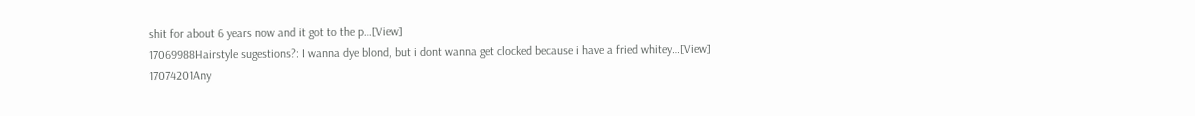shit for about 6 years now and it got to the p…[View]
17069988Hairstyle sugestions?: I wanna dye blond, but i dont wanna get clocked because i have a fried whitey…[View]
17074201Any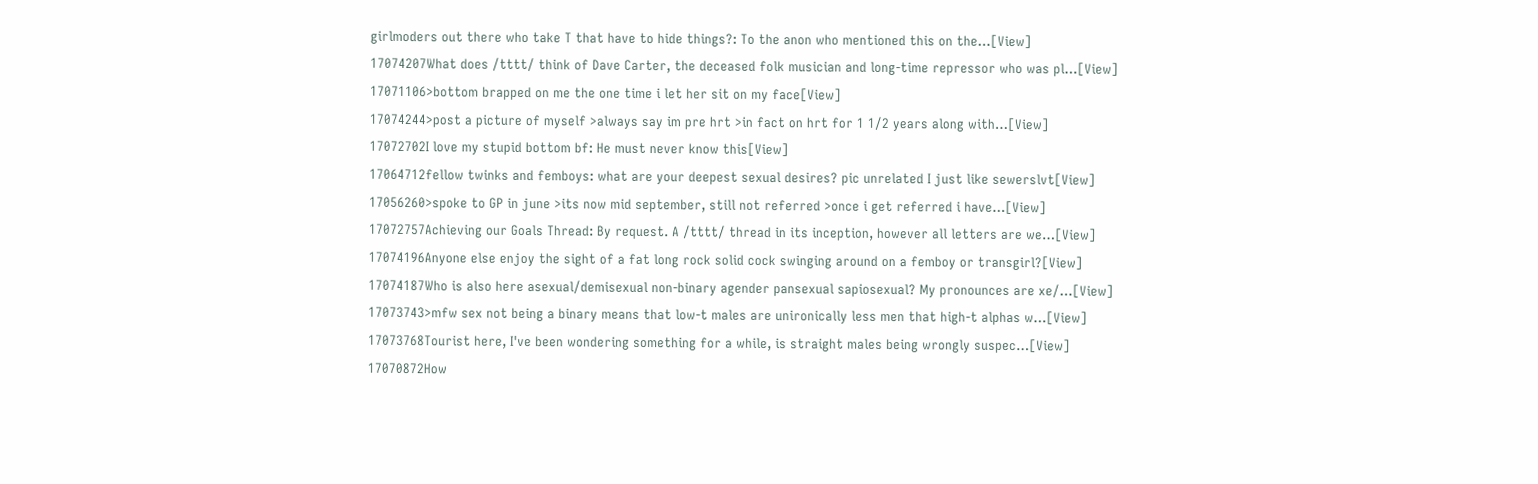girlmoders out there who take T that have to hide things?: To the anon who mentioned this on the…[View]
17074207What does /tttt/ think of Dave Carter, the deceased folk musician and long-time repressor who was pl…[View]
17071106>bottom brapped on me the one time i let her sit on my face[View]
17074244>post a picture of myself >always say im pre hrt >in fact on hrt for 1 1/2 years along with…[View]
17072702I love my stupid bottom bf: He must never know this[View]
17064712fellow twinks and femboys: what are your deepest sexual desires? pic unrelated I just like sewerslvt[View]
17056260>spoke to GP in june >its now mid september, still not referred >once i get referred i have…[View]
17072757Achieving our Goals Thread: By request. A /tttt/ thread in its inception, however all letters are we…[View]
17074196Anyone else enjoy the sight of a fat long rock solid cock swinging around on a femboy or transgirl?[View]
17074187Who is also here asexual/demisexual non-binary agender pansexual sapiosexual? My pronounces are xe/…[View]
17073743>mfw sex not being a binary means that low-t males are unironically less men that high-t alphas w…[View]
17073768Tourist here, I've been wondering something for a while, is straight males being wrongly suspec…[View]
17070872How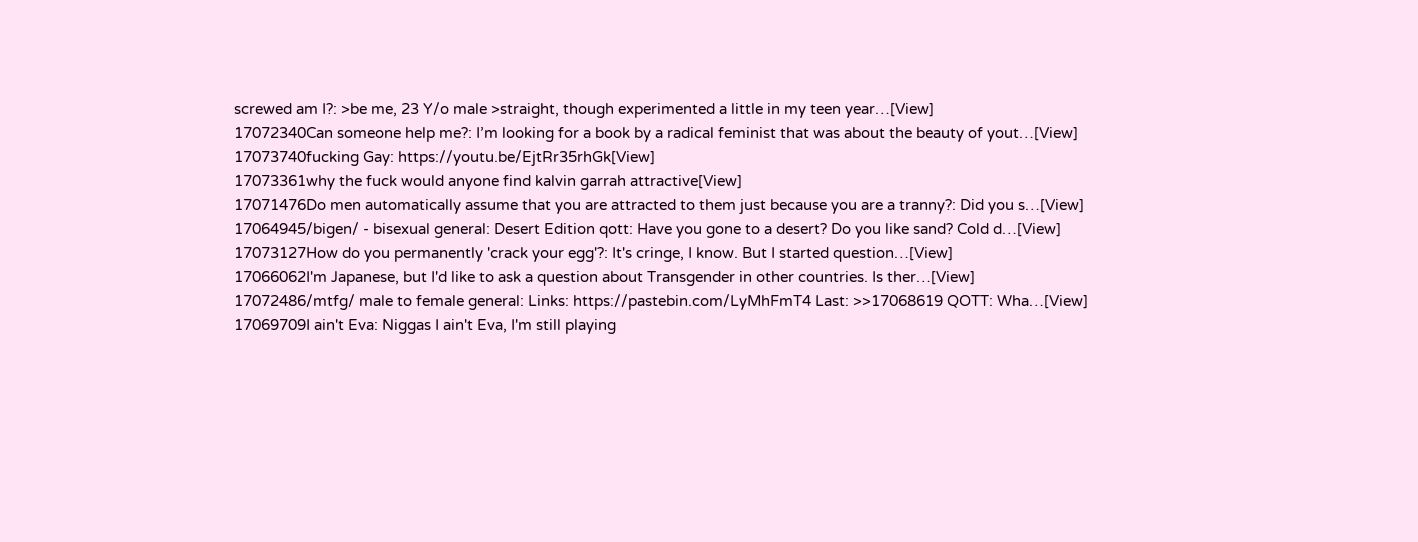screwed am I?: >be me, 23 Y/o male >straight, though experimented a little in my teen year…[View]
17072340Can someone help me?: I’m looking for a book by a radical feminist that was about the beauty of yout…[View]
17073740fucking Gay: https://youtu.be/EjtRr35rhGk[View]
17073361why the fuck would anyone find kalvin garrah attractive[View]
17071476Do men automatically assume that you are attracted to them just because you are a tranny?: Did you s…[View]
17064945/bigen/ - bisexual general: Desert Edition qott: Have you gone to a desert? Do you like sand? Cold d…[View]
17073127How do you permanently 'crack your egg'?: It's cringe, I know. But I started question…[View]
17066062I'm Japanese, but I'd like to ask a question about Transgender in other countries. Is ther…[View]
17072486/mtfg/ male to female general: Links: https://pastebin.com/LyMhFmT4 Last: >>17068619 QOTT: Wha…[View]
17069709I ain't Eva: Niggas I ain't Eva, I'm still playing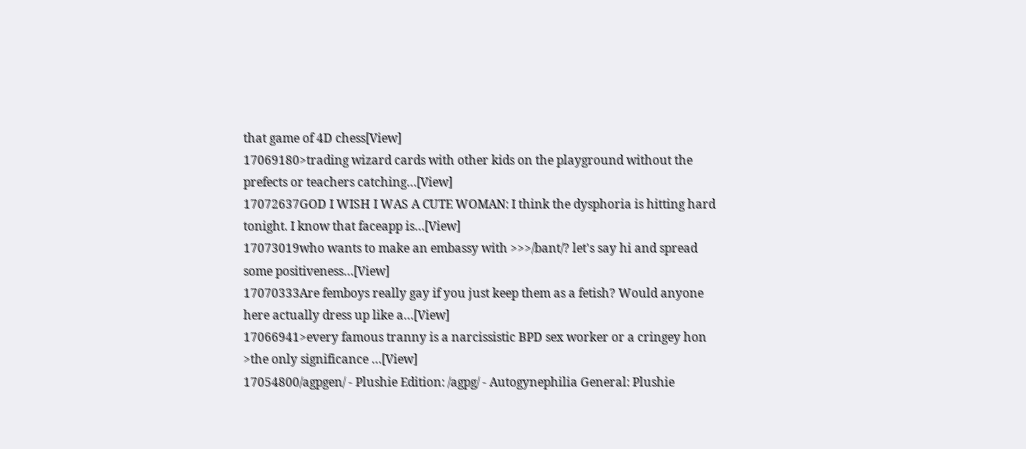that game of 4D chess[View]
17069180>trading wizard cards with other kids on the playground without the prefects or teachers catching…[View]
17072637GOD I WISH I WAS A CUTE WOMAN: I think the dysphoria is hitting hard tonight. I know that faceapp is…[View]
17073019who wants to make an embassy with >>>/bant/? let's say hi and spread some positiveness…[View]
17070333Are femboys really gay if you just keep them as a fetish? Would anyone here actually dress up like a…[View]
17066941>every famous tranny is a narcissistic BPD sex worker or a cringey hon >the only significance …[View]
17054800/agpgen/ - Plushie Edition: /agpg/ - Autogynephilia General: Plushie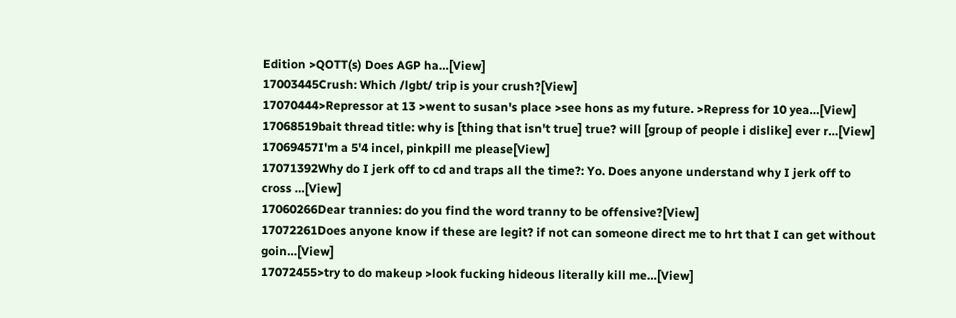Edition >QOTT(s) Does AGP ha…[View]
17003445Crush: Which /lgbt/ trip is your crush?[View]
17070444>Repressor at 13 >went to susan's place >see hons as my future. >Repress for 10 yea…[View]
17068519bait thread title: why is [thing that isn't true] true? will [group of people i dislike] ever r…[View]
17069457I'm a 5'4 incel, pinkpill me please[View]
17071392Why do I jerk off to cd and traps all the time?: Yo. Does anyone understand why I jerk off to cross …[View]
17060266Dear trannies: do you find the word tranny to be offensive?[View]
17072261Does anyone know if these are legit? if not can someone direct me to hrt that I can get without goin…[View]
17072455>try to do makeup >look fucking hideous literally kill me…[View]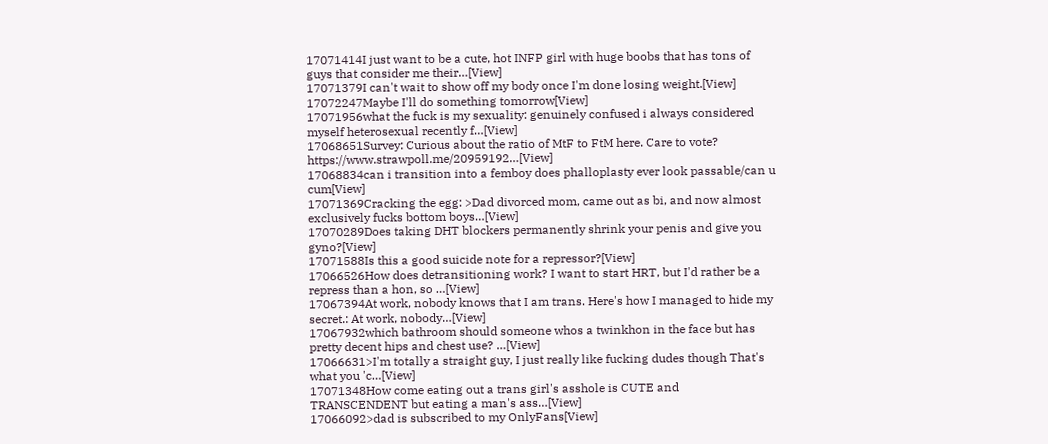17071414I just want to be a cute, hot INFP girl with huge boobs that has tons of guys that consider me their…[View]
17071379I can't wait to show off my body once I'm done losing weight.[View]
17072247Maybe I'll do something tomorrow[View]
17071956what the fuck is my sexuality: genuinely confused i always considered myself heterosexual recently f…[View]
17068651Survey: Curious about the ratio of MtF to FtM here. Care to vote? https://www.strawpoll.me/20959192…[View]
17068834can i transition into a femboy does phalloplasty ever look passable/can u cum[View]
17071369Cracking the egg: >Dad divorced mom, came out as bi, and now almost exclusively fucks bottom boys…[View]
17070289Does taking DHT blockers permanently shrink your penis and give you gyno?[View]
17071588Is this a good suicide note for a repressor?[View]
17066526How does detransitioning work? I want to start HRT, but I'd rather be a repress than a hon, so …[View]
17067394At work, nobody knows that I am trans. Here's how I managed to hide my secret.: At work, nobody…[View]
17067932which bathroom should someone whos a twinkhon in the face but has pretty decent hips and chest use? …[View]
17066631>I'm totally a straight guy, I just really like fucking dudes though That's what you 'c…[View]
17071348How come eating out a trans girl's asshole is CUTE and TRANSCENDENT but eating a man's ass…[View]
17066092>dad is subscribed to my OnlyFans[View]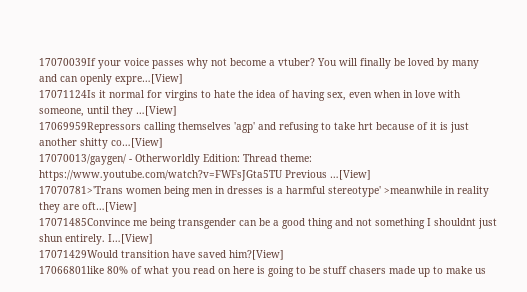17070039If your voice passes why not become a vtuber? You will finally be loved by many and can openly expre…[View]
17071124Is it normal for virgins to hate the idea of having sex, even when in love with someone, until they …[View]
17069959Repressors calling themselves 'agp' and refusing to take hrt because of it is just another shitty co…[View]
17070013/gaygen/ - Otherworldly Edition: Thread theme: https://www.youtube.com/watch?v=FWFsJGta5TU Previous …[View]
17070781>'Trans women being men in dresses is a harmful stereotype' >meanwhile in reality they are oft…[View]
17071485Convince me being transgender can be a good thing and not something I shouldnt just shun entirely. I…[View]
17071429Would transition have saved him?[View]
17066801like 80% of what you read on here is going to be stuff chasers made up to make us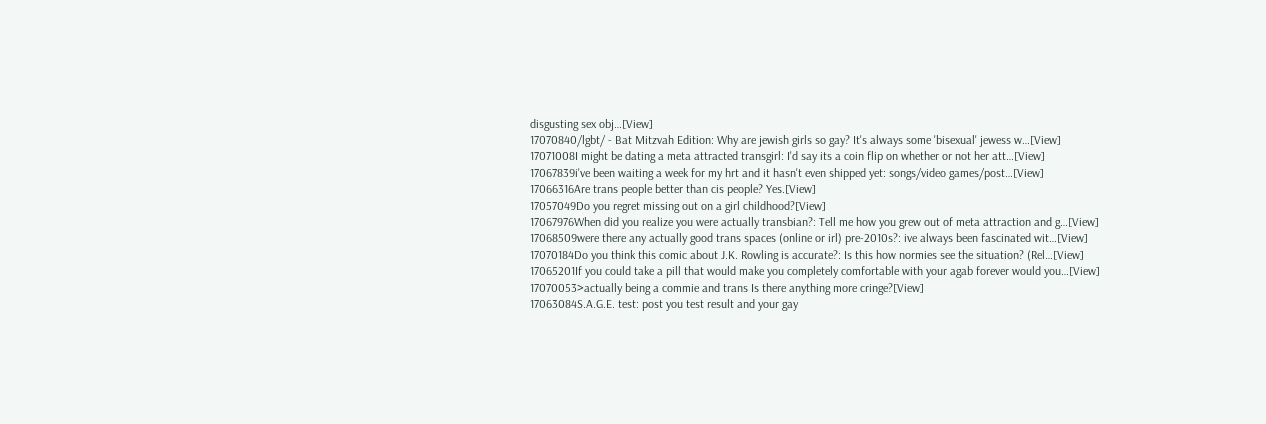disgusting sex obj…[View]
17070840/lgbt/ - Bat Mitzvah Edition: Why are jewish girls so gay? It's always some 'bisexual' jewess w…[View]
17071008I might be dating a meta attracted transgirl: I'd say its a coin flip on whether or not her att…[View]
17067839i've been waiting a week for my hrt and it hasn't even shipped yet: songs/video games/post…[View]
17066316Are trans people better than cis people? Yes.[View]
17057049Do you regret missing out on a girl childhood?[View]
17067976When did you realize you were actually transbian?: Tell me how you grew out of meta attraction and g…[View]
17068509were there any actually good trans spaces (online or irl) pre-2010s?: ive always been fascinated wit…[View]
17070184Do you think this comic about J.K. Rowling is accurate?: Is this how normies see the situation? (Rel…[View]
17065201If you could take a pill that would make you completely comfortable with your agab forever would you…[View]
17070053>actually being a commie and trans Is there anything more cringe?[View]
17063084S.A.G.E. test: post you test result and your gay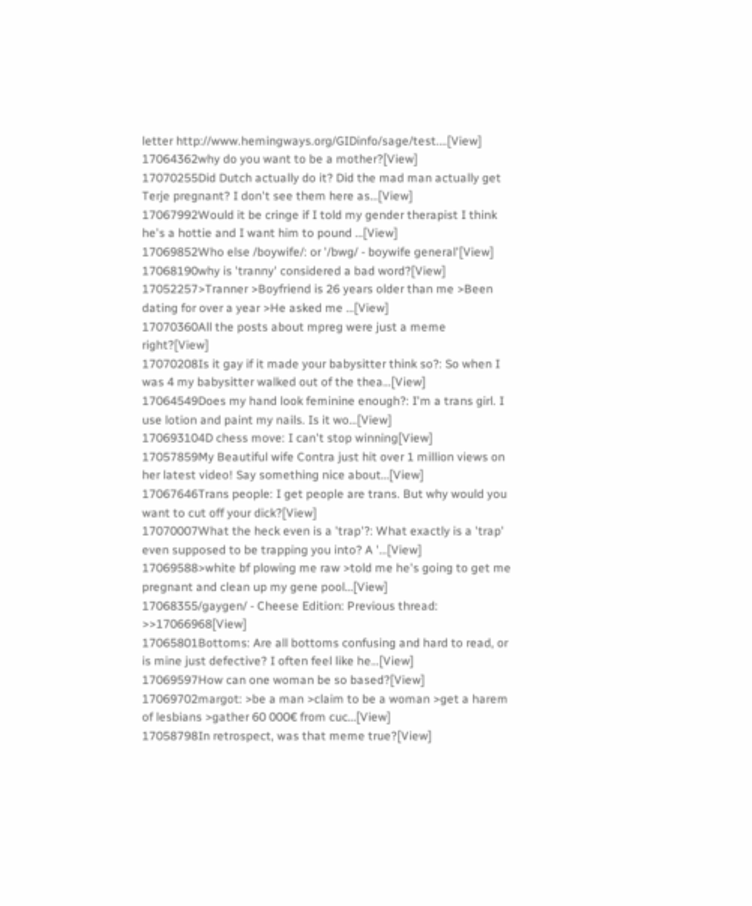letter http://www.hemingways.org/GIDinfo/sage/test.…[View]
17064362why do you want to be a mother?[View]
17070255Did Dutch actually do it? Did the mad man actually get Terje pregnant? I don't see them here as…[View]
17067992Would it be cringe if I told my gender therapist I think he's a hottie and I want him to pound …[View]
17069852Who else /boywife/: or '/bwg/ - boywife general'[View]
17068190why is 'tranny' considered a bad word?[View]
17052257>Tranner >Boyfriend is 26 years older than me >Been dating for over a year >He asked me …[View]
17070360All the posts about mpreg were just a meme right?[View]
17070208Is it gay if it made your babysitter think so?: So when I was 4 my babysitter walked out of the thea…[View]
17064549Does my hand look feminine enough?: I'm a trans girl. I use lotion and paint my nails. Is it wo…[View]
170693104D chess move: I can't stop winning[View]
17057859My Beautiful wife Contra just hit over 1 million views on her latest video! Say something nice about…[View]
17067646Trans people: I get people are trans. But why would you want to cut off your dick?[View]
17070007What the heck even is a 'trap'?: What exactly is a 'trap' even supposed to be trapping you into? A '…[View]
17069588>white bf plowing me raw >told me he's going to get me pregnant and clean up my gene pool…[View]
17068355/gaygen/ - Cheese Edition: Previous thread: >>17066968[View]
17065801Bottoms: Are all bottoms confusing and hard to read, or is mine just defective? I often feel like he…[View]
17069597How can one woman be so based?[View]
17069702margot: >be a man >claim to be a woman >get a harem of lesbians >gather 60 000€ from cuc…[View]
17058798In retrospect, was that meme true?[View]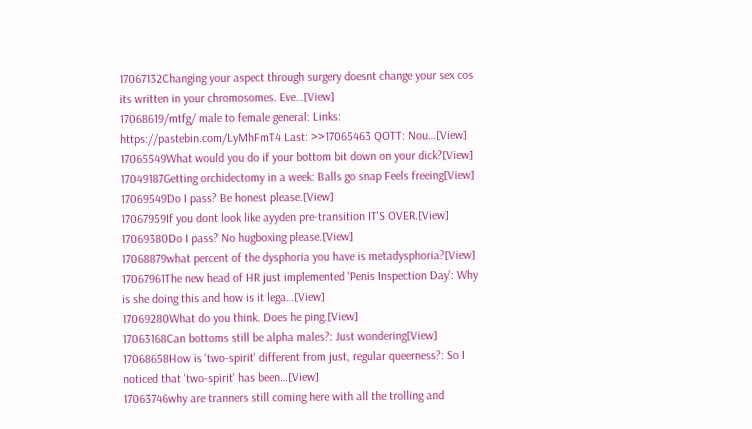17067132Changing your aspect through surgery doesnt change your sex cos its written in your chromosomes. Eve…[View]
17068619/mtfg/ male to female general: Links: https://pastebin.com/LyMhFmT4 Last: >>17065463 QOTT: Nou…[View]
17065549What would you do if your bottom bit down on your dick?[View]
17049187Getting orchidectomy in a week: Balls go snap Feels freeing[View]
17069549Do I pass? Be honest please.[View]
17067959If you dont look like ayyden pre-transition IT'S OVER.[View]
17069380Do I pass? No hugboxing please.[View]
17068879what percent of the dysphoria you have is metadysphoria?[View]
17067961The new head of HR just implemented 'Penis Inspection Day': Why is she doing this and how is it lega…[View]
17069280What do you think. Does he ping.[View]
17063168Can bottoms still be alpha males?: Just wondering[View]
17068658How is 'two-spirit' different from just, regular queerness?: So I noticed that 'two-spirit' has been…[View]
17063746why are tranners still coming here with all the trolling and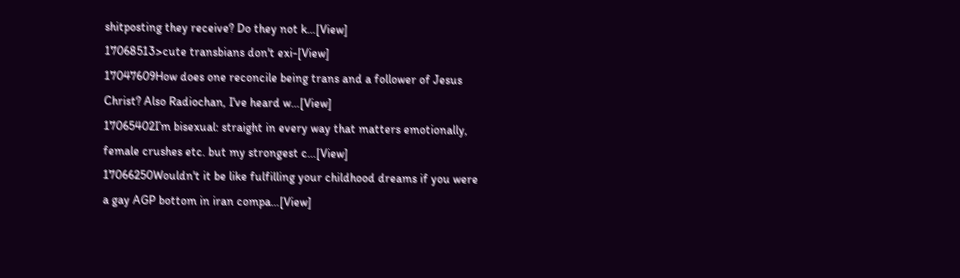shitposting they receive? Do they not k…[View]
17068513>cute transbians don't exi-[View]
17047609How does one reconcile being trans and a follower of Jesus Christ? Also Radiochan, I've heard w…[View]
17065402I’m bisexual: straight in every way that matters emotionally, female crushes etc. but my strongest c…[View]
17066250Wouldn't it be like fulfilling your childhood dreams if you were a gay AGP bottom in iran compa…[View]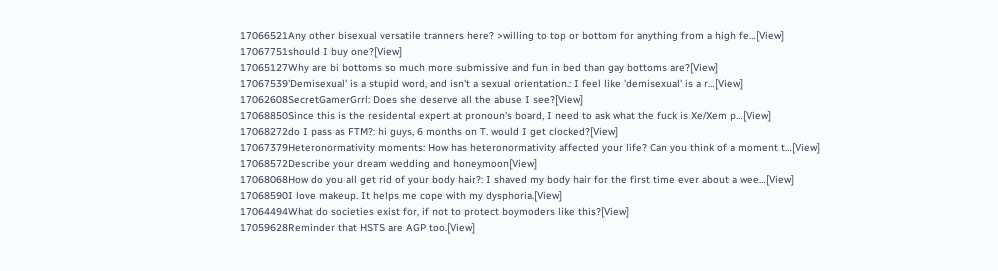17066521Any other bisexual versatile tranners here? >willing to top or bottom for anything from a high fe…[View]
17067751should I buy one?[View]
17065127Why are bi bottoms so much more submissive and fun in bed than gay bottoms are?[View]
17067539'Demisexual' is a stupid word, and isn't a sexual orientation.: I feel like 'demisexual' is a r…[View]
17062608SecretGamerGrrl: Does she deserve all the abuse I see?[View]
17068850Since this is the residental expert at pronoun's board, I need to ask what the fuck is Xe/Xem p…[View]
17068272do I pass as FTM?: hi guys, 6 months on T. would I get clocked?[View]
17067379Heteronormativity moments: How has heteronormativity affected your life? Can you think of a moment t…[View]
17068572Describe your dream wedding and honeymoon[View]
17068068How do you all get rid of your body hair?: I shaved my body hair for the first time ever about a wee…[View]
17068590I love makeup. It helps me cope with my dysphoria.[View]
17064494What do societies exist for, if not to protect boymoders like this?[View]
17059628Reminder that HSTS are AGP too.[View]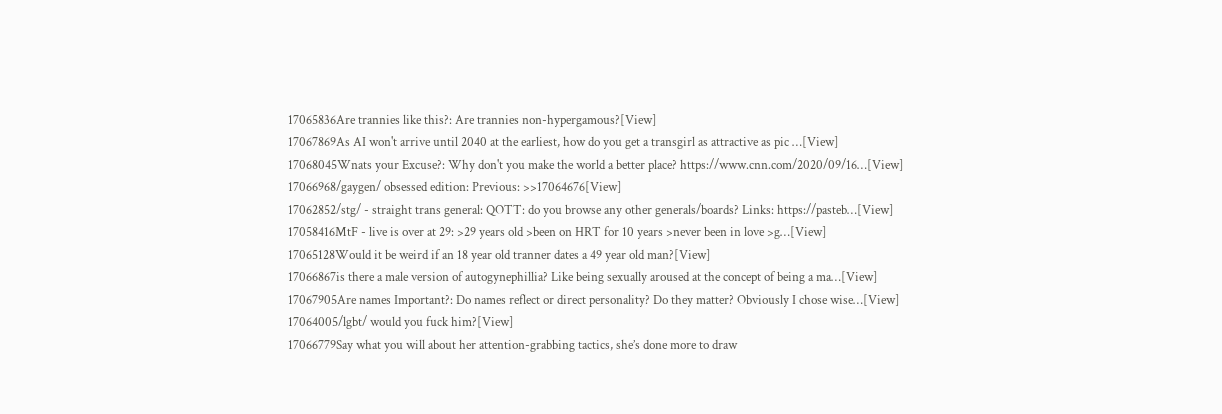17065836Are trannies like this?: Are trannies non-hypergamous?[View]
17067869As AI won't arrive until 2040 at the earliest, how do you get a transgirl as attractive as pic …[View]
17068045Wnats your Excuse?: Why don't you make the world a better place? https://www.cnn.com/2020/09/16…[View]
17066968/gaygen/ obsessed edition: Previous: >>17064676[View]
17062852/stg/ - straight trans general: QOTT: do you browse any other generals/boards? Links: https://pasteb…[View]
17058416MtF - live is over at 29: >29 years old >been on HRT for 10 years >never been in love >g…[View]
17065128Would it be weird if an 18 year old tranner dates a 49 year old man?[View]
17066867is there a male version of autogynephillia? Like being sexually aroused at the concept of being a ma…[View]
17067905Are names Important?: Do names reflect or direct personality? Do they matter? Obviously I chose wise…[View]
17064005/lgbt/ would you fuck him?[View]
17066779Say what you will about her attention-grabbing tactics, she’s done more to draw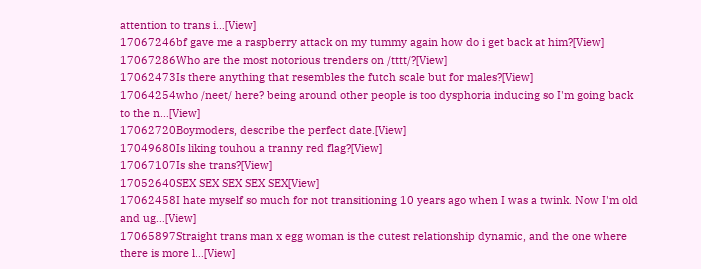attention to trans i…[View]
17067246bf gave me a raspberry attack on my tummy again how do i get back at him?[View]
17067286Who are the most notorious trenders on /tttt/?[View]
17062473Is there anything that resembles the futch scale but for males?[View]
17064254who /neet/ here? being around other people is too dysphoria inducing so I'm going back to the n…[View]
17062720Boymoders, describe the perfect date.[View]
17049680Is liking touhou a tranny red flag?[View]
17067107Is she trans?[View]
17052640SEX SEX SEX SEX SEX[View]
17062458I hate myself so much for not transitioning 10 years ago when I was a twink. Now I'm old and ug…[View]
17065897Straight trans man x egg woman is the cutest relationship dynamic, and the one where there is more l…[View]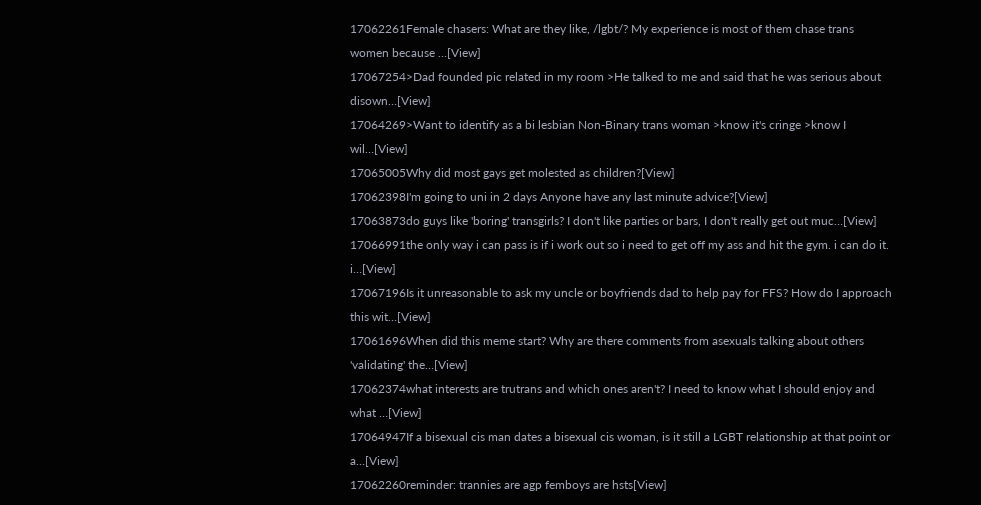17062261Female chasers: What are they like, /lgbt/? My experience is most of them chase trans women because …[View]
17067254>Dad founded pic related in my room >He talked to me and said that he was serious about disown…[View]
17064269>Want to identify as a bi lesbian Non-Binary trans woman >know it's cringe >know I wil…[View]
17065005Why did most gays get molested as children?[View]
17062398I'm going to uni in 2 days Anyone have any last minute advice?[View]
17063873do guys like 'boring' transgirls? I don't like parties or bars, I don't really get out muc…[View]
17066991the only way i can pass is if i work out so i need to get off my ass and hit the gym. i can do it. i…[View]
17067196Is it unreasonable to ask my uncle or boyfriends dad to help pay for FFS? How do I approach this wit…[View]
17061696When did this meme start? Why are there comments from asexuals talking about others 'validating' the…[View]
17062374what interests are trutrans and which ones aren't? I need to know what I should enjoy and what …[View]
17064947If a bisexual cis man dates a bisexual cis woman, is it still a LGBT relationship at that point or a…[View]
17062260reminder: trannies are agp femboys are hsts[View]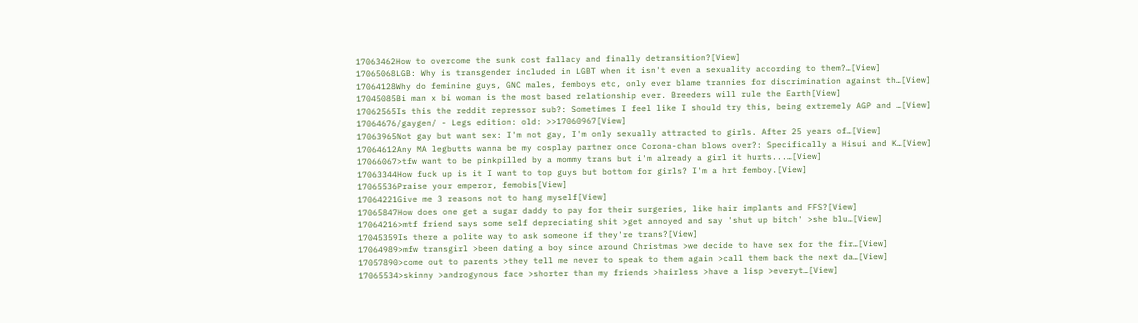17063462How to overcome the sunk cost fallacy and finally detransition?[View]
17065068LGB: Why is transgender included in LGBT when it isn't even a sexuality according to them?…[View]
17064128Why do feminine guys, GNC males, femboys etc, only ever blame trannies for discrimination against th…[View]
17045085Bi man x bi woman is the most based relationship ever. Breeders will rule the Earth[View]
17062565Is this the reddit repressor sub?: Sometimes I feel like I should try this, being extremely AGP and …[View]
17064676/gaygen/ - Legs edition: old: >>17060967[View]
17063965Not gay but want sex: I'm not gay, I'm only sexually attracted to girls. After 25 years of…[View]
17064612Any MA legbutts wanna be my cosplay partner once Corona-chan blows over?: Specifically a Hisui and K…[View]
17066067>tfw want to be pinkpilled by a mommy trans but i'm already a girl it hurts...…[View]
17063344How fuck up is it I want to top guys but bottom for girls? I'm a hrt femboy.[View]
17065536Praise your emperor, femobis[View]
17064221Give me 3 reasons not to hang myself[View]
17065847How does one get a sugar daddy to pay for their surgeries, like hair implants and FFS?[View]
17064216>mtf friend says some self depreciating shit >get annoyed and say 'shut up bitch' >she blu…[View]
17045359Is there a polite way to ask someone if they're trans?[View]
17064989>mfw transgirl >been dating a boy since around Christmas >we decide to have sex for the fir…[View]
17057890>come out to parents >they tell me never to speak to them again >call them back the next da…[View]
17065534>skinny >androgynous face >shorter than my friends >hairless >have a lisp >everyt…[View]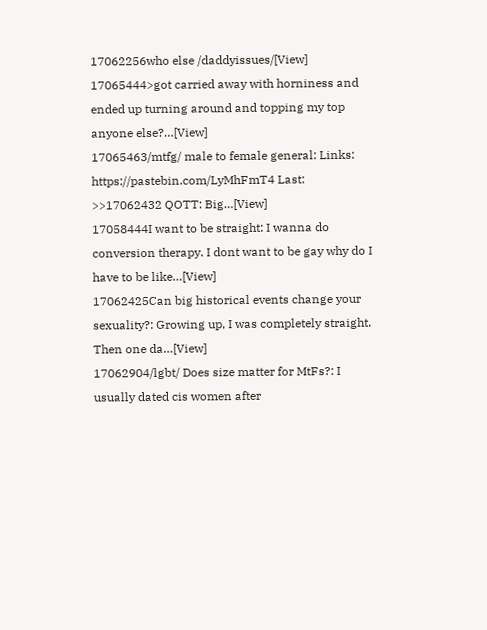17062256who else /daddyissues/[View]
17065444>got carried away with horniness and ended up turning around and topping my top anyone else?…[View]
17065463/mtfg/ male to female general: Links: https://pastebin.com/LyMhFmT4 Last: >>17062432 QOTT: Big…[View]
17058444I want to be straight: I wanna do conversion therapy. I dont want to be gay why do I have to be like…[View]
17062425Can big historical events change your sexuality?: Growing up, I was completely straight. Then one da…[View]
17062904/lgbt/ Does size matter for MtFs?: I usually dated cis women after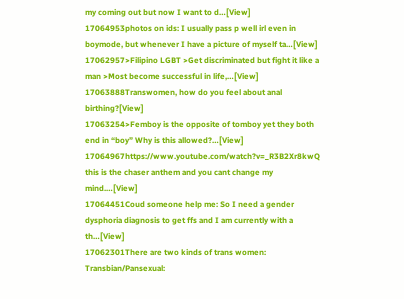my coming out but now I want to d…[View]
17064953photos on ids: I usually pass p well irl even in boymode, but whenever I have a picture of myself ta…[View]
17062957>Filipino LGBT >Get discriminated but fight it like a man >Most become successful in life,…[View]
17063888Transwomen, how do you feel about anal birthing?[View]
17063254>Femboy is the opposite of tomboy yet they both end in “boy” Why is this allowed?…[View]
17064967https://www.youtube.com/watch?v=_R3B2Xr8kwQ this is the chaser anthem and you cant change my mind.…[View]
17064451Coud someone help me: So I need a gender dysphoria diagnosis to get ffs and I am currently with a th…[View]
17062301There are two kinds of trans women: Transbian/Pansexual: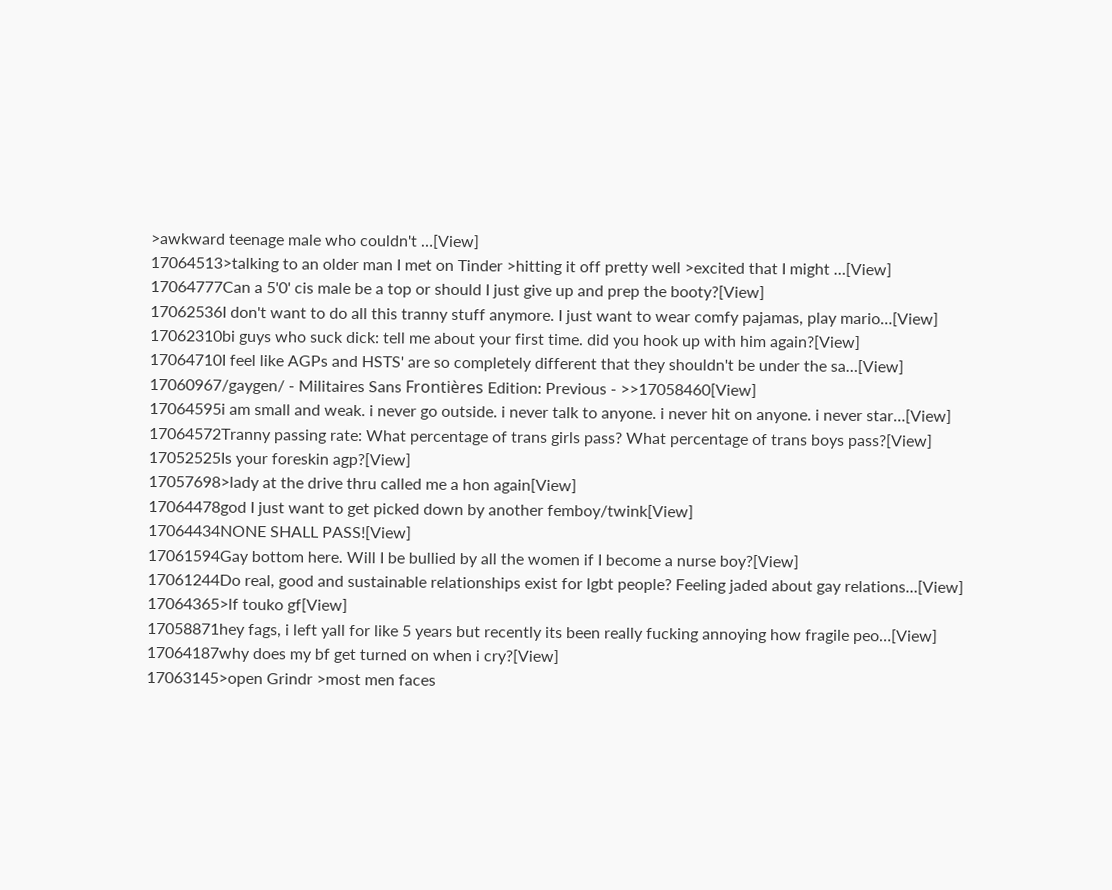>awkward teenage male who couldn't …[View]
17064513>talking to an older man I met on Tinder >hitting it off pretty well >excited that I might …[View]
17064777Can a 5'0' cis male be a top or should I just give up and prep the booty?[View]
17062536I don't want to do all this tranny stuff anymore. I just want to wear comfy pajamas, play mario…[View]
17062310bi guys who suck dick: tell me about your first time. did you hook up with him again?[View]
17064710I feel like AGPs and HSTS' are so completely different that they shouldn't be under the sa…[View]
17060967/gaygen/ - Militaires Sans Frontières Edition: Previous - >>17058460[View]
17064595i am small and weak. i never go outside. i never talk to anyone. i never hit on anyone. i never star…[View]
17064572Tranny passing rate: What percentage of trans girls pass? What percentage of trans boys pass?[View]
17052525Is your foreskin agp?[View]
17057698>lady at the drive thru called me a hon again[View]
17064478god I just want to get picked down by another femboy/twink[View]
17064434NONE SHALL PASS![View]
17061594Gay bottom here. Will I be bullied by all the women if I become a nurse boy?[View]
17061244Do real, good and sustainable relationships exist for lgbt people? Feeling jaded about gay relations…[View]
17064365>lf touko gf[View]
17058871hey fags, i left yall for like 5 years but recently its been really fucking annoying how fragile peo…[View]
17064187why does my bf get turned on when i cry?[View]
17063145>open Grindr >most men faces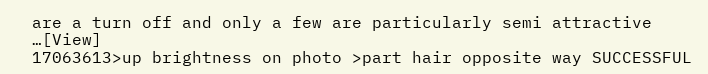are a turn off and only a few are particularly semi attractive …[View]
17063613>up brightness on photo >part hair opposite way SUCCESSFUL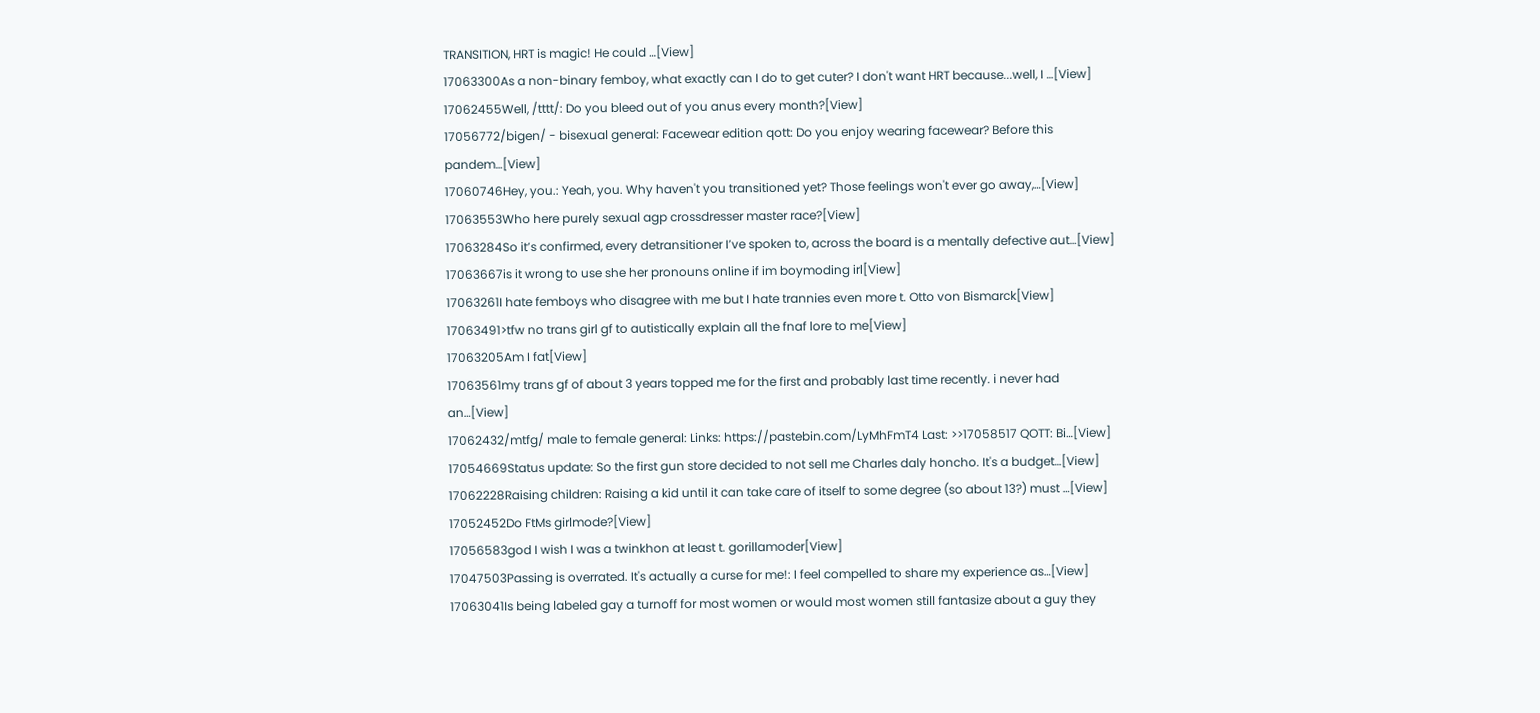TRANSITION, HRT is magic! He could …[View]
17063300As a non-binary femboy, what exactly can I do to get cuter? I don't want HRT because...well, I …[View]
17062455Well, /tttt/: Do you bleed out of you anus every month?[View]
17056772/bigen/ - bisexual general: Facewear edition qott: Do you enjoy wearing facewear? Before this pandem…[View]
17060746Hey, you.: Yeah, you. Why haven't you transitioned yet? Those feelings won't ever go away,…[View]
17063553Who here purely sexual agp crossdresser master race?[View]
17063284So it’s confirmed, every detransitioner I’ve spoken to, across the board is a mentally defective aut…[View]
17063667is it wrong to use she her pronouns online if im boymoding irl[View]
17063261I hate femboys who disagree with me but I hate trannies even more t. Otto von Bismarck[View]
17063491>tfw no trans girl gf to autistically explain all the fnaf lore to me[View]
17063205Am I fat[View]
17063561my trans gf of about 3 years topped me for the first and probably last time recently. i never had an…[View]
17062432/mtfg/ male to female general: Links: https://pastebin.com/LyMhFmT4 Last: >>17058517 QOTT: Bi…[View]
17054669Status update: So the first gun store decided to not sell me Charles daly honcho. It's a budget…[View]
17062228Raising children: Raising a kid until it can take care of itself to some degree (so about 13?) must …[View]
17052452Do FtMs girlmode?[View]
17056583god I wish I was a twinkhon at least t. gorillamoder[View]
17047503Passing is overrated. It's actually a curse for me!: I feel compelled to share my experience as…[View]
17063041Is being labeled gay a turnoff for most women or would most women still fantasize about a guy they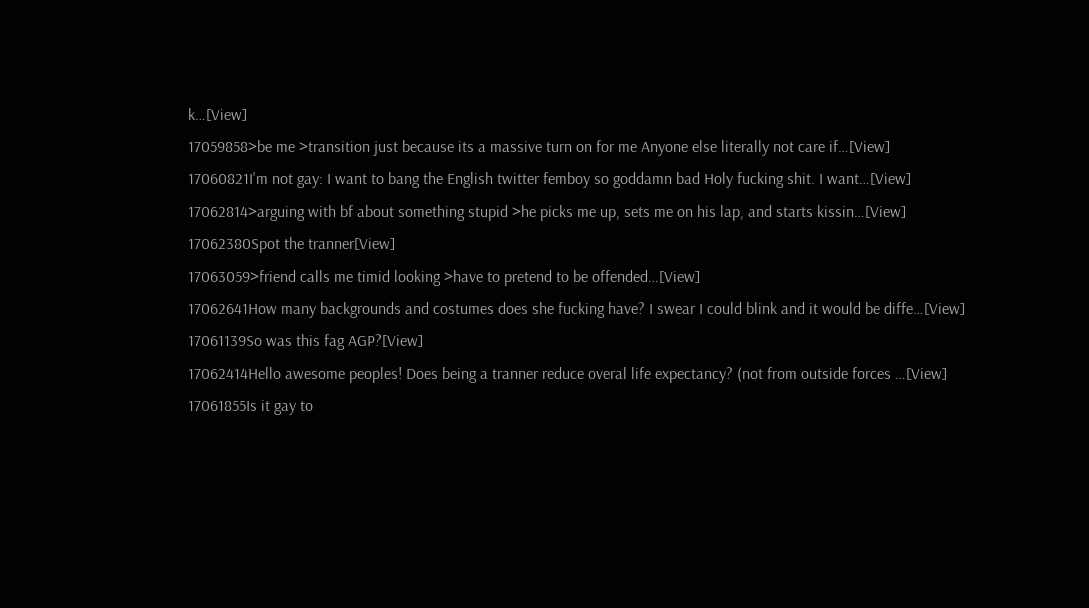k…[View]
17059858>be me >transition just because its a massive turn on for me Anyone else literally not care if…[View]
17060821I'm not gay: I want to bang the English twitter femboy so goddamn bad Holy fucking shit. I want…[View]
17062814>arguing with bf about something stupid >he picks me up, sets me on his lap, and starts kissin…[View]
17062380Spot the tranner[View]
17063059>friend calls me timid looking >have to pretend to be offended…[View]
17062641How many backgrounds and costumes does she fucking have? I swear I could blink and it would be diffe…[View]
17061139So was this fag AGP?[View]
17062414Hello awesome peoples! Does being a tranner reduce overal life expectancy? (not from outside forces …[View]
17061855Is it gay to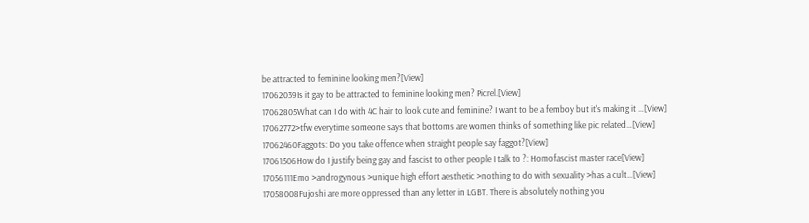be attracted to feminine looking men?[View]
17062039Is it gay to be attracted to feminine looking men? Picrel.[View]
17062805What can I do with 4C hair to look cute and feminine? I want to be a femboy but it's making it …[View]
17062772>tfw everytime someone says that bottoms are women thinks of something like pic related…[View]
17062460Faggots: Do you take offence when straight people say faggot?[View]
17061506How do I justify being gay and fascist to other people I talk to ?: Homofascist master race[View]
17056111Emo >androgynous >unique high effort aesthetic >nothing to do with sexuality >has a cult…[View]
17058008Fujoshi are more oppressed than any letter in LGBT. There is absolutely nothing you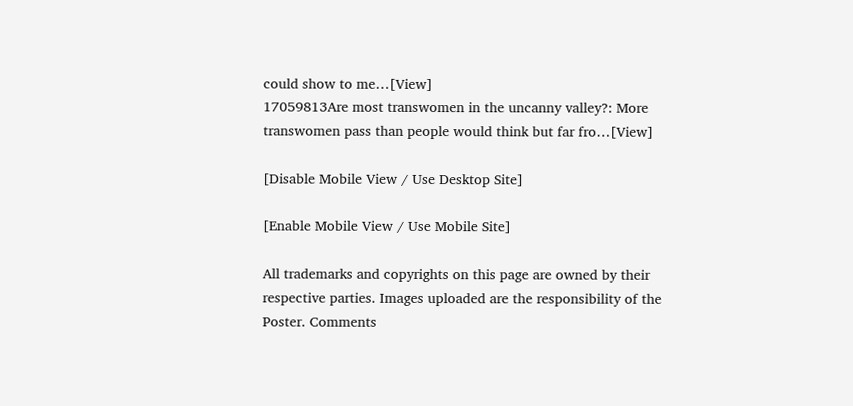could show to me…[View]
17059813Are most transwomen in the uncanny valley?: More transwomen pass than people would think but far fro…[View]

[Disable Mobile View / Use Desktop Site]

[Enable Mobile View / Use Mobile Site]

All trademarks and copyrights on this page are owned by their respective parties. Images uploaded are the responsibility of the Poster. Comments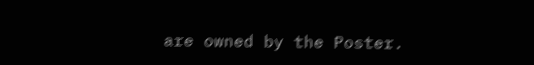are owned by the Poster.